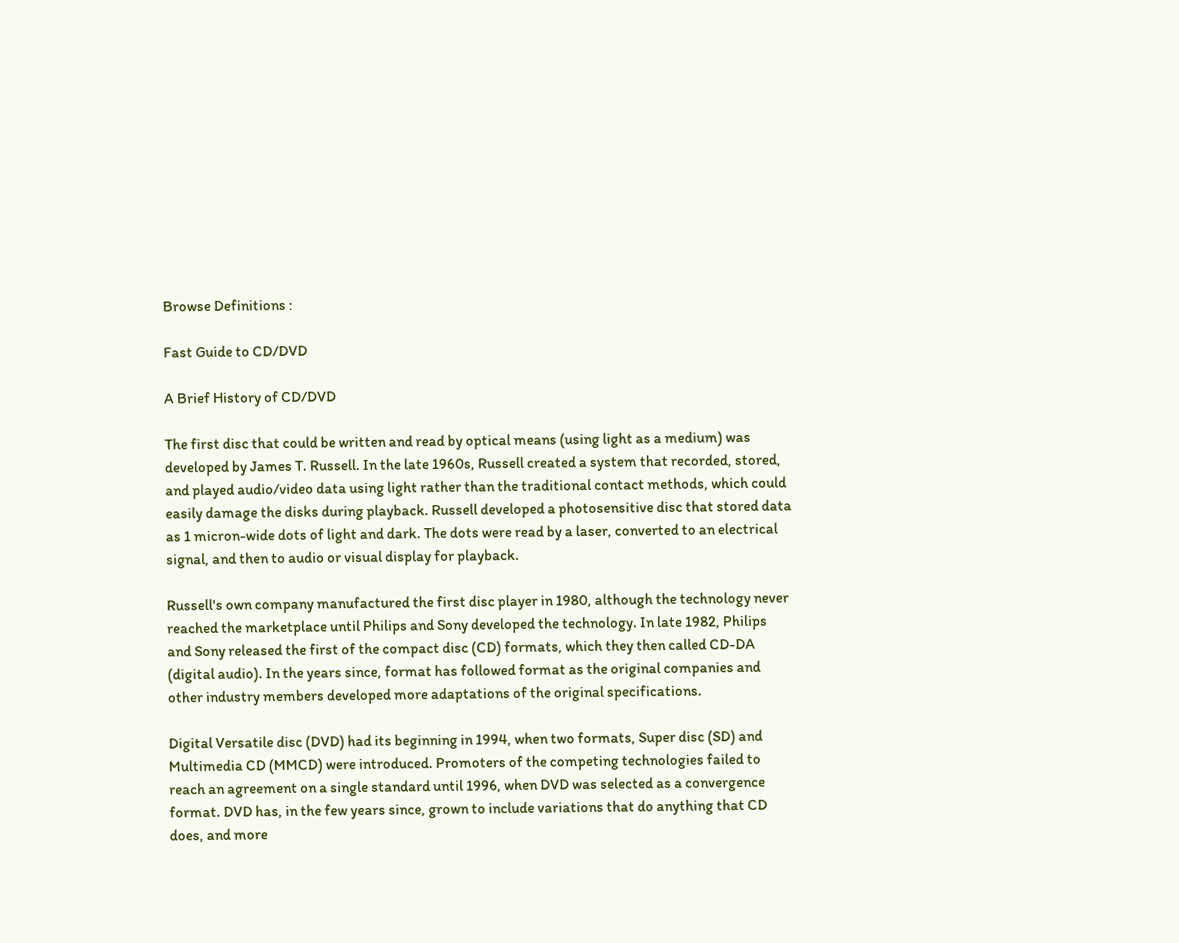Browse Definitions :

Fast Guide to CD/DVD

A Brief History of CD/DVD

The first disc that could be written and read by optical means (using light as a medium) was developed by James T. Russell. In the late 1960s, Russell created a system that recorded, stored, and played audio/video data using light rather than the traditional contact methods, which could easily damage the disks during playback. Russell developed a photosensitive disc that stored data as 1 micron-wide dots of light and dark. The dots were read by a laser, converted to an electrical signal, and then to audio or visual display for playback.

Russell's own company manufactured the first disc player in 1980, although the technology never reached the marketplace until Philips and Sony developed the technology. In late 1982, Philips and Sony released the first of the compact disc (CD) formats, which they then called CD-DA (digital audio). In the years since, format has followed format as the original companies and other industry members developed more adaptations of the original specifications.

Digital Versatile disc (DVD) had its beginning in 1994, when two formats, Super disc (SD) and Multimedia CD (MMCD) were introduced. Promoters of the competing technologies failed to reach an agreement on a single standard until 1996, when DVD was selected as a convergence format. DVD has, in the few years since, grown to include variations that do anything that CD does, and more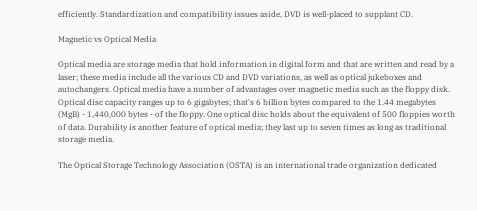efficiently. Standardization and compatibility issues aside, DVD is well-placed to supplant CD.

Magnetic vs Optical Media

Optical media are storage media that hold information in digital form and that are written and read by a laser; these media include all the various CD and DVD variations, as well as optical jukeboxes and autochangers. Optical media have a number of advantages over magnetic media such as the floppy disk. Optical disc capacity ranges up to 6 gigabytes; that's 6 billion bytes compared to the 1.44 megabytes (MgB) - 1,440,000 bytes - of the floppy. One optical disc holds about the equivalent of 500 floppies worth of data. Durability is another feature of optical media; they last up to seven times as long as traditional storage media.

The Optical Storage Technology Association (OSTA) is an international trade organization dedicated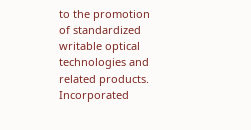to the promotion of standardized writable optical technologies and related products. Incorporated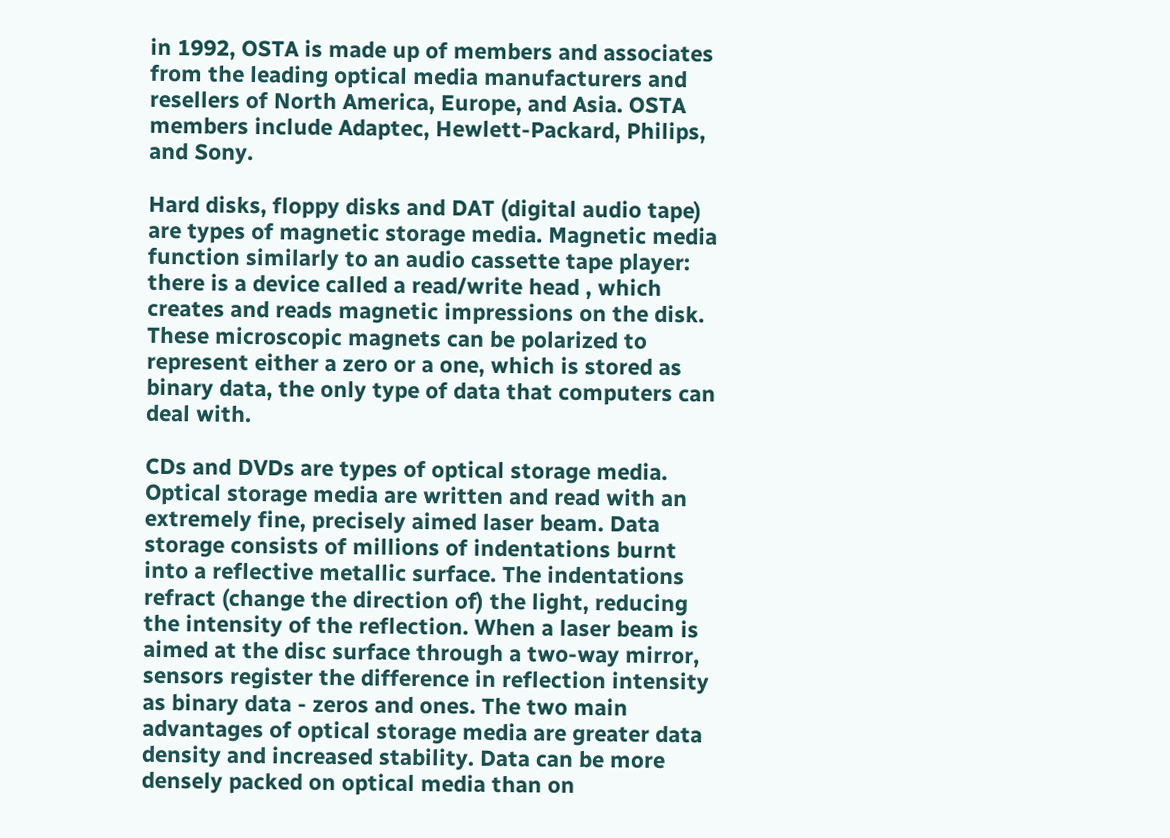in 1992, OSTA is made up of members and associates from the leading optical media manufacturers and resellers of North America, Europe, and Asia. OSTA members include Adaptec, Hewlett-Packard, Philips, and Sony.

Hard disks, floppy disks and DAT (digital audio tape) are types of magnetic storage media. Magnetic media function similarly to an audio cassette tape player: there is a device called a read/write head , which creates and reads magnetic impressions on the disk. These microscopic magnets can be polarized to represent either a zero or a one, which is stored as binary data, the only type of data that computers can deal with.

CDs and DVDs are types of optical storage media. Optical storage media are written and read with an extremely fine, precisely aimed laser beam. Data storage consists of millions of indentations burnt into a reflective metallic surface. The indentations refract (change the direction of) the light, reducing the intensity of the reflection. When a laser beam is aimed at the disc surface through a two-way mirror, sensors register the difference in reflection intensity as binary data - zeros and ones. The two main advantages of optical storage media are greater data density and increased stability. Data can be more densely packed on optical media than on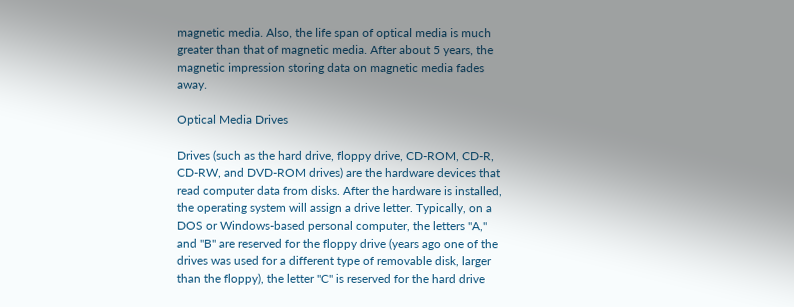magnetic media. Also, the life span of optical media is much greater than that of magnetic media. After about 5 years, the magnetic impression storing data on magnetic media fades away.

Optical Media Drives

Drives (such as the hard drive, floppy drive, CD-ROM, CD-R, CD-RW, and DVD-ROM drives) are the hardware devices that read computer data from disks. After the hardware is installed, the operating system will assign a drive letter. Typically, on a DOS or Windows-based personal computer, the letters "A," and "B" are reserved for the floppy drive (years ago one of the drives was used for a different type of removable disk, larger than the floppy), the letter "C" is reserved for the hard drive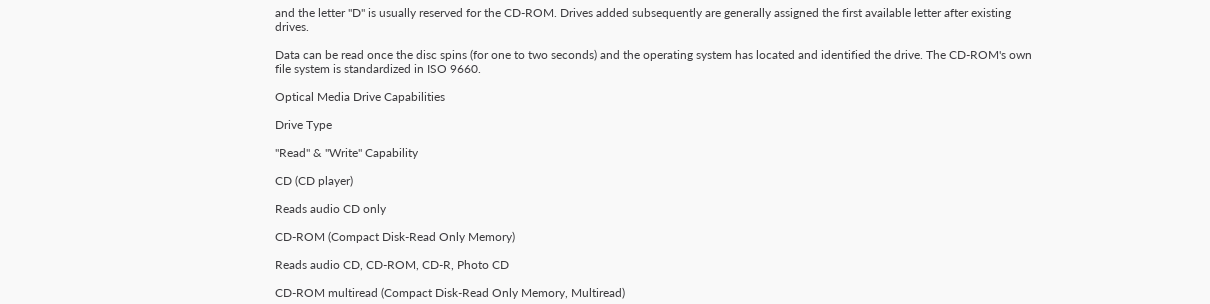and the letter "D" is usually reserved for the CD-ROM. Drives added subsequently are generally assigned the first available letter after existing drives.

Data can be read once the disc spins (for one to two seconds) and the operating system has located and identified the drive. The CD-ROM's own file system is standardized in ISO 9660.

Optical Media Drive Capabilities

Drive Type

"Read" & "Write" Capability

CD (CD player)

Reads audio CD only

CD-ROM (Compact Disk-Read Only Memory)

Reads audio CD, CD-ROM, CD-R, Photo CD

CD-ROM multiread (Compact Disk-Read Only Memory, Multiread)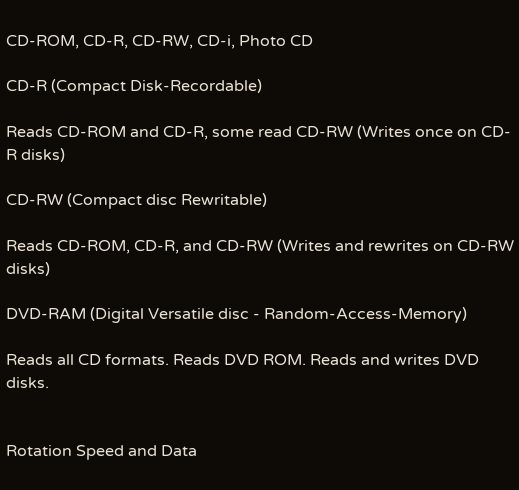CD-ROM, CD-R, CD-RW, CD-i, Photo CD

CD-R (Compact Disk-Recordable)

Reads CD-ROM and CD-R, some read CD-RW (Writes once on CD-R disks)

CD-RW (Compact disc Rewritable)

Reads CD-ROM, CD-R, and CD-RW (Writes and rewrites on CD-RW disks)

DVD-RAM (Digital Versatile disc - Random-Access-Memory)

Reads all CD formats. Reads DVD ROM. Reads and writes DVD disks.


Rotation Speed and Data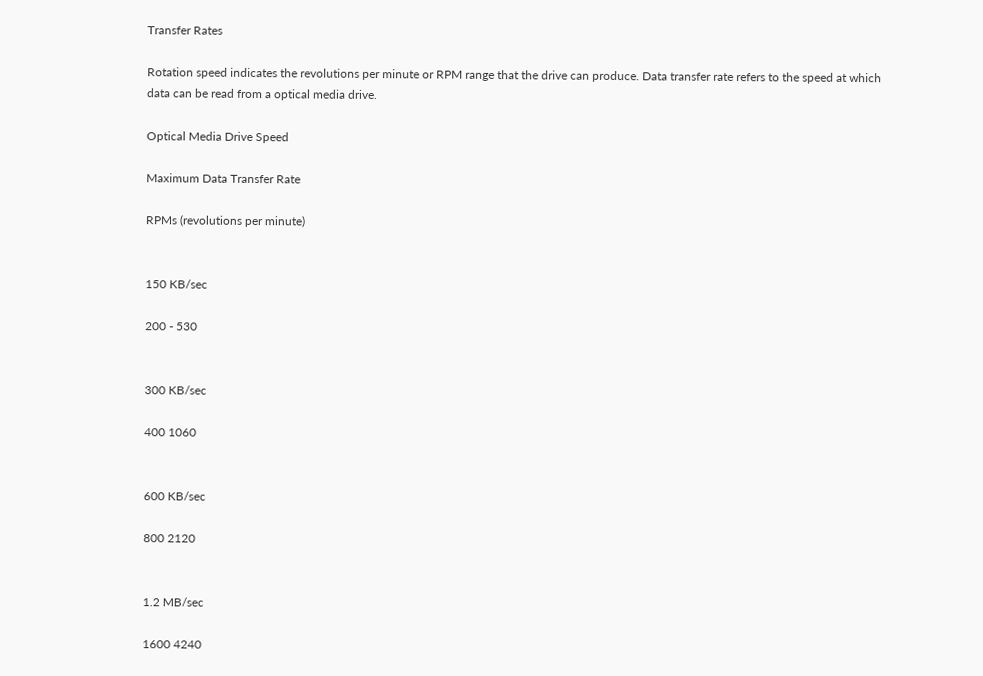Transfer Rates

Rotation speed indicates the revolutions per minute or RPM range that the drive can produce. Data transfer rate refers to the speed at which data can be read from a optical media drive.

Optical Media Drive Speed

Maximum Data Transfer Rate

RPMs (revolutions per minute)


150 KB/sec

200 - 530


300 KB/sec

400 1060


600 KB/sec

800 2120


1.2 MB/sec

1600 4240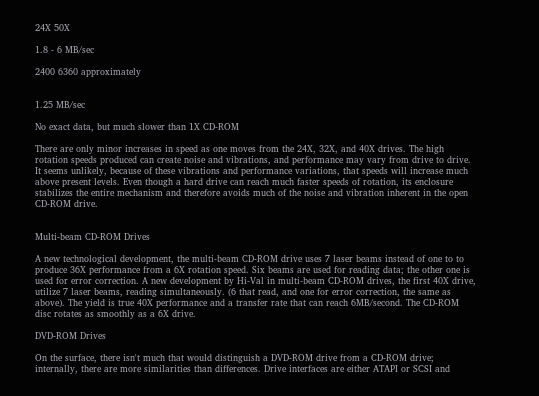24X 50X

1.8 - 6 MB/sec

2400 6360 approximately


1.25 MB/sec

No exact data, but much slower than 1X CD-ROM

There are only minor increases in speed as one moves from the 24X, 32X, and 40X drives. The high rotation speeds produced can create noise and vibrations, and performance may vary from drive to drive. It seems unlikely, because of these vibrations and performance variations, that speeds will increase much above present levels. Even though a hard drive can reach much faster speeds of rotation, its enclosure stabilizes the entire mechanism and therefore avoids much of the noise and vibration inherent in the open CD-ROM drive.


Multi-beam CD-ROM Drives

A new technological development, the multi-beam CD-ROM drive uses 7 laser beams instead of one to to produce 36X performance from a 6X rotation speed. Six beams are used for reading data; the other one is used for error correction. A new development by Hi-Val in multi-beam CD-ROM drives, the first 40X drive, utilize 7 laser beams, reading simultaneously. (6 that read, and one for error correction, the same as above). The yield is true 40X performance and a transfer rate that can reach 6MB/second. The CD-ROM disc rotates as smoothly as a 6X drive.

DVD-ROM Drives

On the surface, there isn't much that would distinguish a DVD-ROM drive from a CD-ROM drive; internally, there are more similarities than differences. Drive interfaces are either ATAPI or SCSI and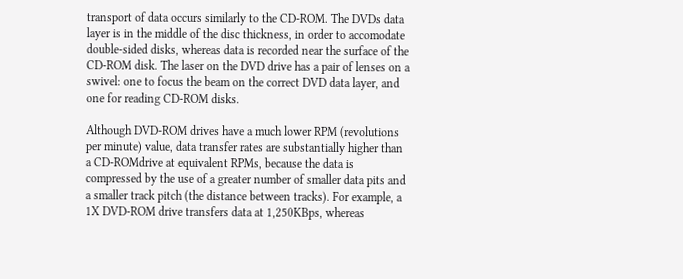transport of data occurs similarly to the CD-ROM. The DVDs data layer is in the middle of the disc thickness, in order to accomodate double-sided disks, whereas data is recorded near the surface of the CD-ROM disk. The laser on the DVD drive has a pair of lenses on a swivel: one to focus the beam on the correct DVD data layer, and one for reading CD-ROM disks.

Although DVD-ROM drives have a much lower RPM (revolutions per minute) value, data transfer rates are substantially higher than a CD-ROMdrive at equivalent RPMs, because the data is compressed by the use of a greater number of smaller data pits and a smaller track pitch (the distance between tracks). For example, a 1X DVD-ROM drive transfers data at 1,250KBps, whereas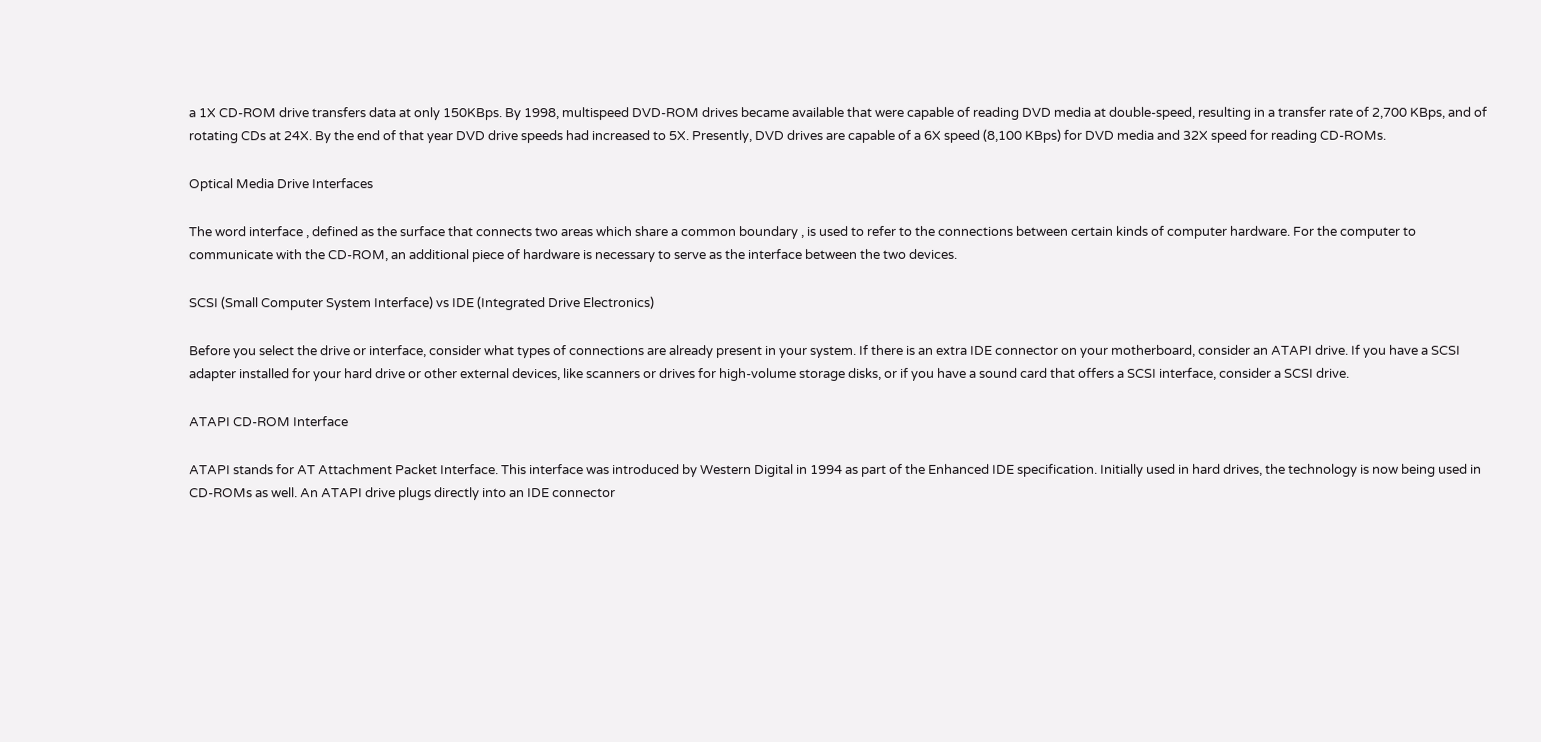a 1X CD-ROM drive transfers data at only 150KBps. By 1998, multispeed DVD-ROM drives became available that were capable of reading DVD media at double-speed, resulting in a transfer rate of 2,700 KBps, and of rotating CDs at 24X. By the end of that year DVD drive speeds had increased to 5X. Presently, DVD drives are capable of a 6X speed (8,100 KBps) for DVD media and 32X speed for reading CD-ROMs.

Optical Media Drive Interfaces

The word interface , defined as the surface that connects two areas which share a common boundary , is used to refer to the connections between certain kinds of computer hardware. For the computer to communicate with the CD-ROM, an additional piece of hardware is necessary to serve as the interface between the two devices.

SCSI (Small Computer System Interface) vs IDE (Integrated Drive Electronics)

Before you select the drive or interface, consider what types of connections are already present in your system. If there is an extra IDE connector on your motherboard, consider an ATAPI drive. If you have a SCSI adapter installed for your hard drive or other external devices, like scanners or drives for high-volume storage disks, or if you have a sound card that offers a SCSI interface, consider a SCSI drive.

ATAPI CD-ROM Interface

ATAPI stands for AT Attachment Packet Interface. This interface was introduced by Western Digital in 1994 as part of the Enhanced IDE specification. Initially used in hard drives, the technology is now being used in CD-ROMs as well. An ATAPI drive plugs directly into an IDE connector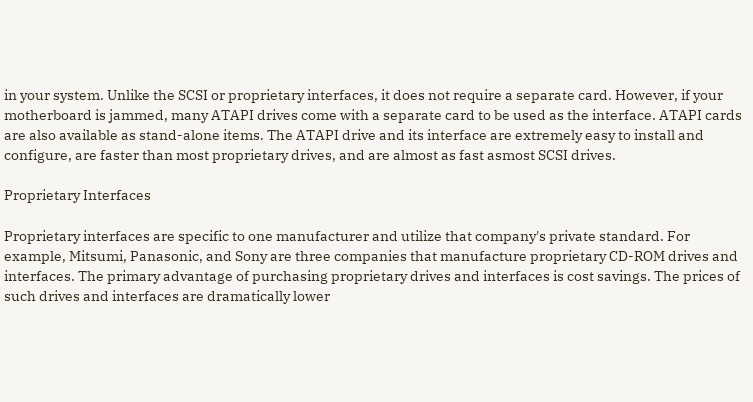in your system. Unlike the SCSI or proprietary interfaces, it does not require a separate card. However, if your motherboard is jammed, many ATAPI drives come with a separate card to be used as the interface. ATAPI cards are also available as stand-alone items. The ATAPI drive and its interface are extremely easy to install and configure, are faster than most proprietary drives, and are almost as fast asmost SCSI drives.

Proprietary Interfaces

Proprietary interfaces are specific to one manufacturer and utilize that company's private standard. For example, Mitsumi, Panasonic, and Sony are three companies that manufacture proprietary CD-ROM drives and interfaces. The primary advantage of purchasing proprietary drives and interfaces is cost savings. The prices of such drives and interfaces are dramatically lower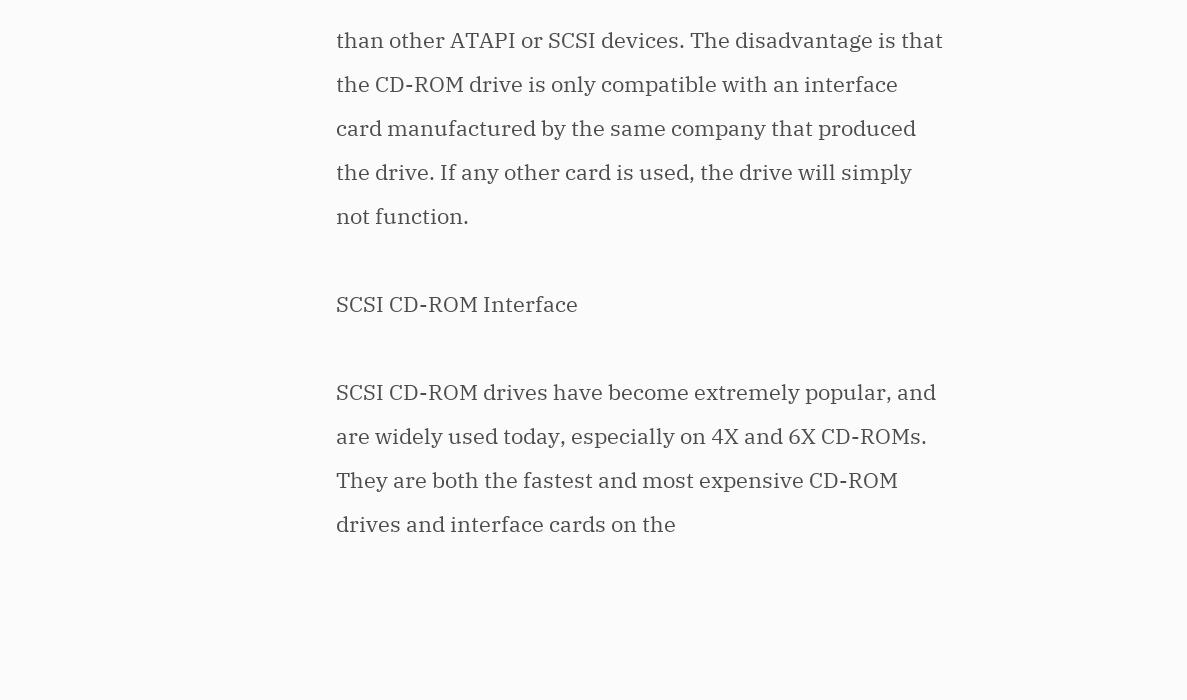than other ATAPI or SCSI devices. The disadvantage is that the CD-ROM drive is only compatible with an interface card manufactured by the same company that produced the drive. If any other card is used, the drive will simply not function.

SCSI CD-ROM Interface

SCSI CD-ROM drives have become extremely popular, and are widely used today, especially on 4X and 6X CD-ROMs. They are both the fastest and most expensive CD-ROM drives and interface cards on the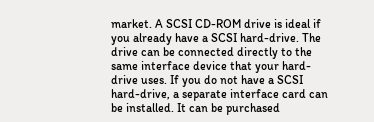market. A SCSI CD-ROM drive is ideal if you already have a SCSI hard-drive. The drive can be connected directly to the same interface device that your hard-drive uses. If you do not have a SCSI hard-drive, a separate interface card can be installed. It can be purchased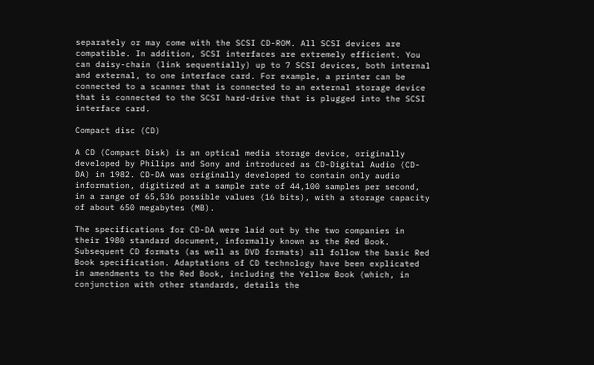separately or may come with the SCSI CD-ROM. All SCSI devices are compatible. In addition, SCSI interfaces are extremely efficient. You can daisy-chain (link sequentially) up to 7 SCSI devices, both internal and external, to one interface card. For example, a printer can be connected to a scanner that is connected to an external storage device that is connected to the SCSI hard-drive that is plugged into the SCSI interface card.

Compact disc (CD)

A CD (Compact Disk) is an optical media storage device, originally developed by Philips and Sony and introduced as CD-Digital Audio (CD-DA) in 1982. CD-DA was originally developed to contain only audio information, digitized at a sample rate of 44,100 samples per second, in a range of 65,536 possible values (16 bits), with a storage capacity of about 650 megabytes (MB).

The specifications for CD-DA were laid out by the two companies in their 1980 standard document, informally known as the Red Book. Subsequent CD formats (as well as DVD formats) all follow the basic Red Book specification. Adaptations of CD technology have been explicated in amendments to the Red Book, including the Yellow Book (which, in conjunction with other standards, details the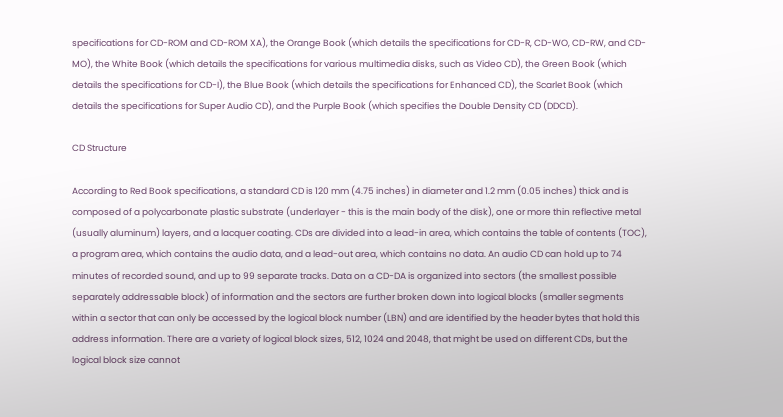specifications for CD-ROM and CD-ROM XA), the Orange Book (which details the specifications for CD-R, CD-WO, CD-RW, and CD-MO), the White Book (which details the specifications for various multimedia disks, such as Video CD), the Green Book (which details the specifications for CD-I), the Blue Book (which details the specifications for Enhanced CD), the Scarlet Book (which details the specifications for Super Audio CD), and the Purple Book (which specifies the Double Density CD (DDCD).

CD Structure

According to Red Book specifications, a standard CD is 120 mm (4.75 inches) in diameter and 1.2 mm (0.05 inches) thick and is composed of a polycarbonate plastic substrate (underlayer - this is the main body of the disk), one or more thin reflective metal (usually aluminum) layers, and a lacquer coating. CDs are divided into a lead-in area, which contains the table of contents (TOC), a program area, which contains the audio data, and a lead-out area, which contains no data. An audio CD can hold up to 74 minutes of recorded sound, and up to 99 separate tracks. Data on a CD-DA is organized into sectors (the smallest possible separately addressable block) of information and the sectors are further broken down into logical blocks (smaller segments within a sector that can only be accessed by the logical block number (LBN) and are identified by the header bytes that hold this address information. There are a variety of logical block sizes, 512, 1024 and 2048, that might be used on different CDs, but the logical block size cannot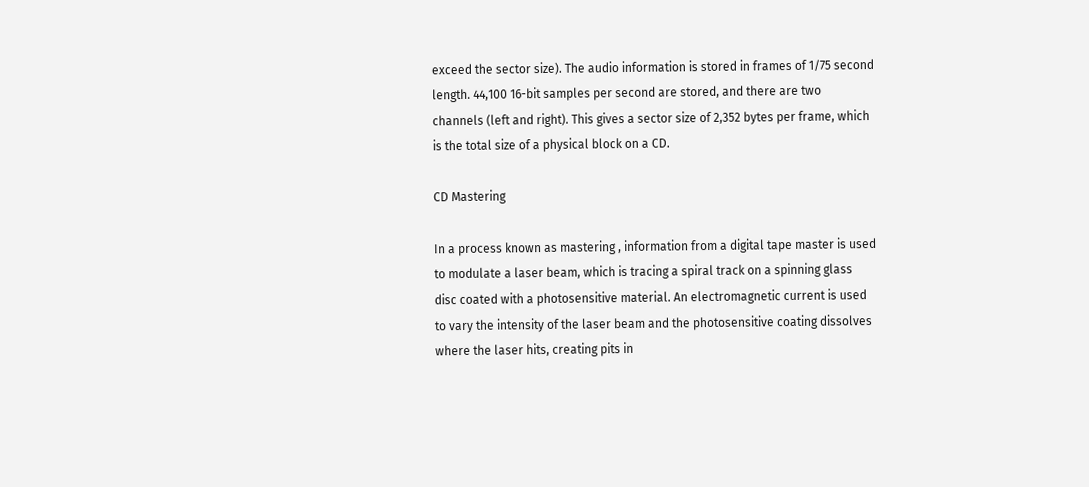exceed the sector size). The audio information is stored in frames of 1/75 second length. 44,100 16-bit samples per second are stored, and there are two channels (left and right). This gives a sector size of 2,352 bytes per frame, which is the total size of a physical block on a CD.

CD Mastering

In a process known as mastering , information from a digital tape master is used to modulate a laser beam, which is tracing a spiral track on a spinning glass disc coated with a photosensitive material. An electromagnetic current is used to vary the intensity of the laser beam and the photosensitive coating dissolves where the laser hits, creating pits in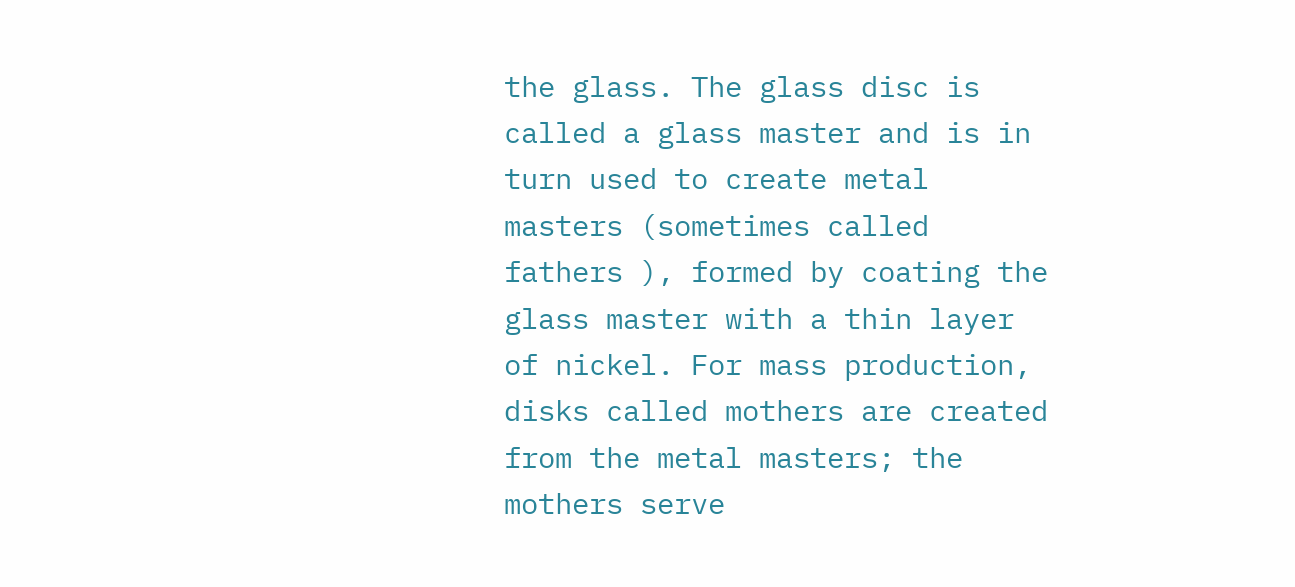the glass. The glass disc is called a glass master and is in turn used to create metal masters (sometimes called fathers ), formed by coating the glass master with a thin layer of nickel. For mass production, disks called mothers are created from the metal masters; the mothers serve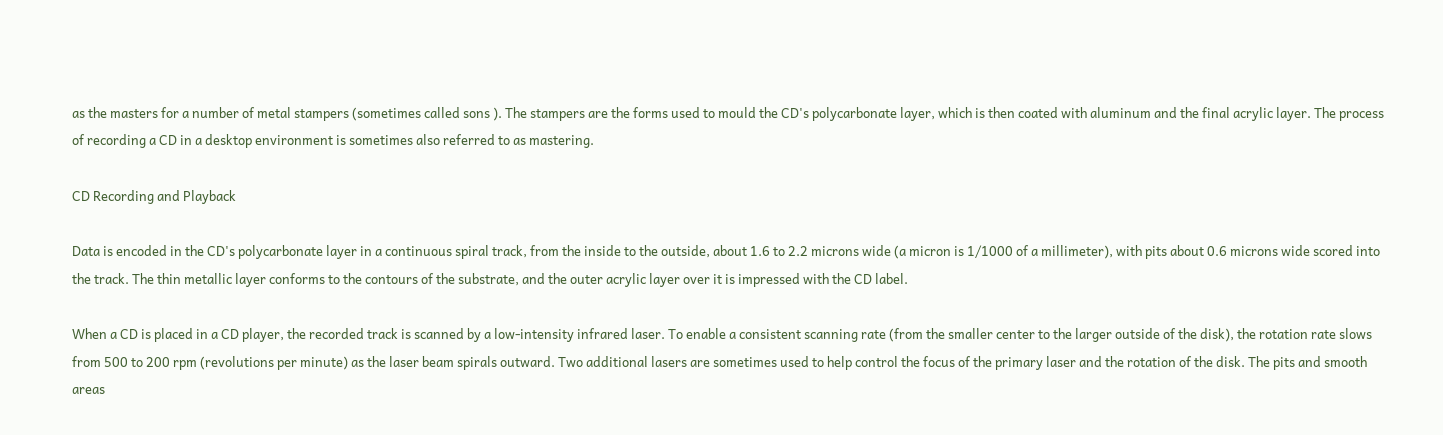as the masters for a number of metal stampers (sometimes called sons ). The stampers are the forms used to mould the CD's polycarbonate layer, which is then coated with aluminum and the final acrylic layer. The process of recording a CD in a desktop environment is sometimes also referred to as mastering.

CD Recording and Playback

Data is encoded in the CD's polycarbonate layer in a continuous spiral track, from the inside to the outside, about 1.6 to 2.2 microns wide (a micron is 1/1000 of a millimeter), with pits about 0.6 microns wide scored into the track. The thin metallic layer conforms to the contours of the substrate, and the outer acrylic layer over it is impressed with the CD label.

When a CD is placed in a CD player, the recorded track is scanned by a low-intensity infrared laser. To enable a consistent scanning rate (from the smaller center to the larger outside of the disk), the rotation rate slows from 500 to 200 rpm (revolutions per minute) as the laser beam spirals outward. Two additional lasers are sometimes used to help control the focus of the primary laser and the rotation of the disk. The pits and smooth areas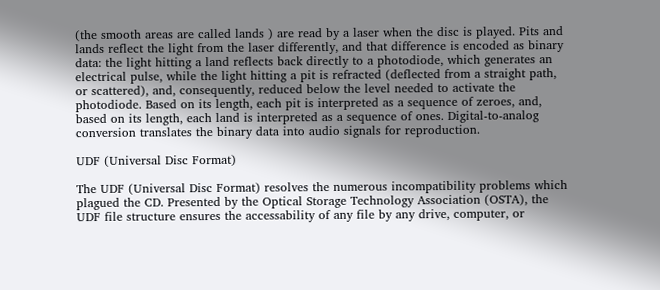(the smooth areas are called lands ) are read by a laser when the disc is played. Pits and lands reflect the light from the laser differently, and that difference is encoded as binary data: the light hitting a land reflects back directly to a photodiode, which generates an electrical pulse, while the light hitting a pit is refracted (deflected from a straight path, or scattered), and, consequently, reduced below the level needed to activate the photodiode. Based on its length, each pit is interpreted as a sequence of zeroes, and, based on its length, each land is interpreted as a sequence of ones. Digital-to-analog conversion translates the binary data into audio signals for reproduction.

UDF (Universal Disc Format)

The UDF (Universal Disc Format) resolves the numerous incompatibility problems which plagued the CD. Presented by the Optical Storage Technology Association (OSTA), the UDF file structure ensures the accessability of any file by any drive, computer, or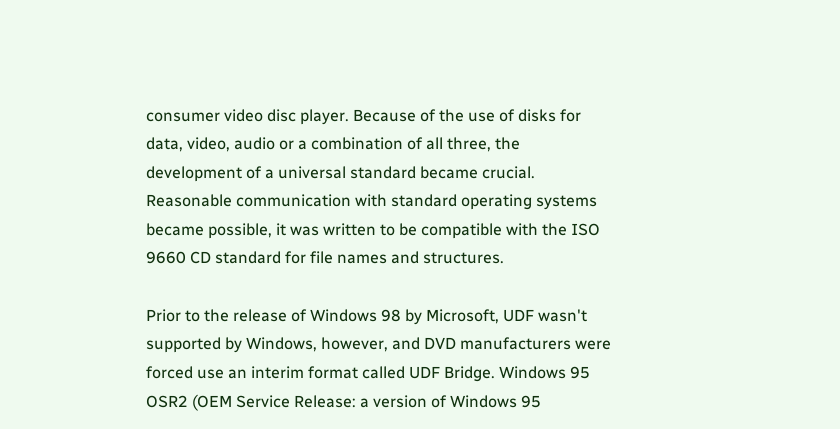consumer video disc player. Because of the use of disks for data, video, audio or a combination of all three, the development of a universal standard became crucial. Reasonable communication with standard operating systems became possible, it was written to be compatible with the ISO 9660 CD standard for file names and structures.

Prior to the release of Windows 98 by Microsoft, UDF wasn't supported by Windows, however, and DVD manufacturers were forced use an interim format called UDF Bridge. Windows 95 OSR2 (OEM Service Release: a version of Windows 95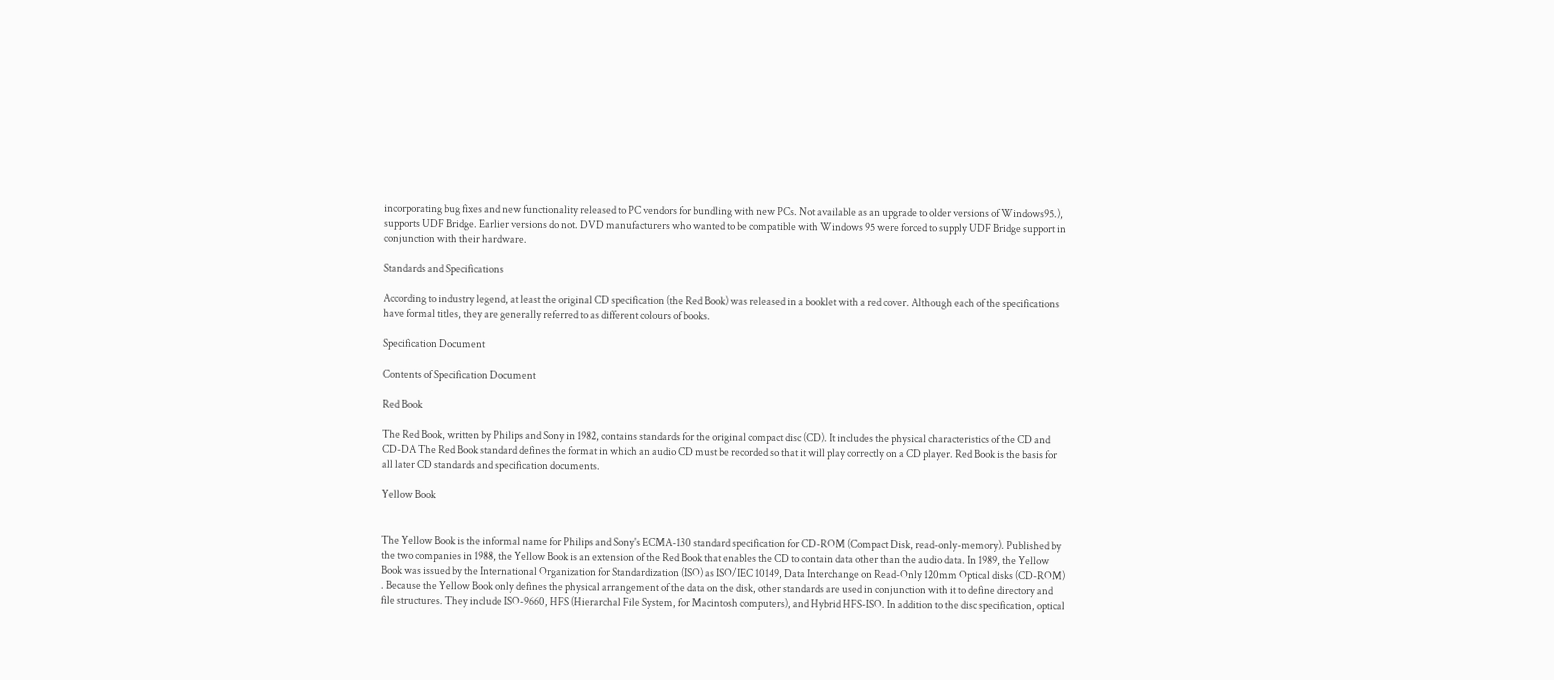incorporating bug fixes and new functionality released to PC vendors for bundling with new PCs. Not available as an upgrade to older versions of Windows95.), supports UDF Bridge. Earlier versions do not. DVD manufacturers who wanted to be compatible with Windows 95 were forced to supply UDF Bridge support in conjunction with their hardware.

Standards and Specifications

According to industry legend, at least the original CD specification (the Red Book) was released in a booklet with a red cover. Although each of the specifications have formal titles, they are generally referred to as different colours of books.

Specification Document

Contents of Specification Document

Red Book

The Red Book, written by Philips and Sony in 1982, contains standards for the original compact disc (CD). It includes the physical characteristics of the CD and CD-DA The Red Book standard defines the format in which an audio CD must be recorded so that it will play correctly on a CD player. Red Book is the basis for all later CD standards and specification documents.

Yellow Book


The Yellow Book is the informal name for Philips and Sony's ECMA-130 standard specification for CD-ROM (Compact Disk, read-only-memory). Published by the two companies in 1988, the Yellow Book is an extension of the Red Book that enables the CD to contain data other than the audio data. In 1989, the Yellow Book was issued by the International Organization for Standardization (ISO) as ISO/IEC 10149, Data Interchange on Read-Only 120mm Optical disks (CD-ROM) . Because the Yellow Book only defines the physical arrangement of the data on the disk, other standards are used in conjunction with it to define directory and file structures. They include ISO-9660, HFS (Hierarchal File System, for Macintosh computers), and Hybrid HFS-ISO. In addition to the disc specification, optical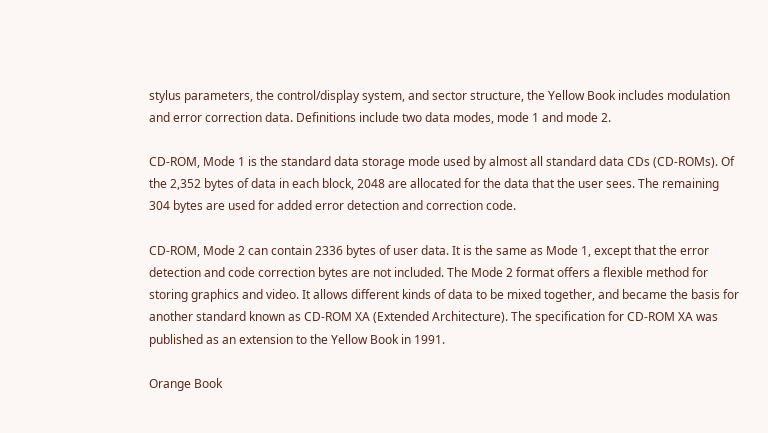stylus parameters, the control/display system, and sector structure, the Yellow Book includes modulation and error correction data. Definitions include two data modes, mode 1 and mode 2.

CD-ROM, Mode 1 is the standard data storage mode used by almost all standard data CDs (CD-ROMs). Of the 2,352 bytes of data in each block, 2048 are allocated for the data that the user sees. The remaining 304 bytes are used for added error detection and correction code.

CD-ROM, Mode 2 can contain 2336 bytes of user data. It is the same as Mode 1, except that the error detection and code correction bytes are not included. The Mode 2 format offers a flexible method for storing graphics and video. It allows different kinds of data to be mixed together, and became the basis for another standard known as CD-ROM XA (Extended Architecture). The specification for CD-ROM XA was published as an extension to the Yellow Book in 1991.

Orange Book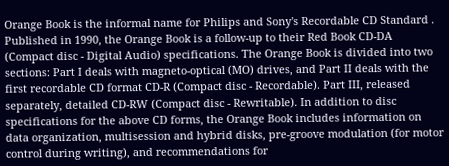Orange Book is the informal name for Philips and Sony's Recordable CD Standard . Published in 1990, the Orange Book is a follow-up to their Red Book CD-DA (Compact disc - Digital Audio) specifications. The Orange Book is divided into two sections: Part I deals with magneto-optical (MO) drives, and Part II deals with the first recordable CD format CD-R (Compact disc - Recordable). Part III, released separately, detailed CD-RW (Compact disc - Rewritable). In addition to disc specifications for the above CD forms, the Orange Book includes information on data organization, multisession and hybrid disks, pre-groove modulation (for motor control during writing), and recommendations for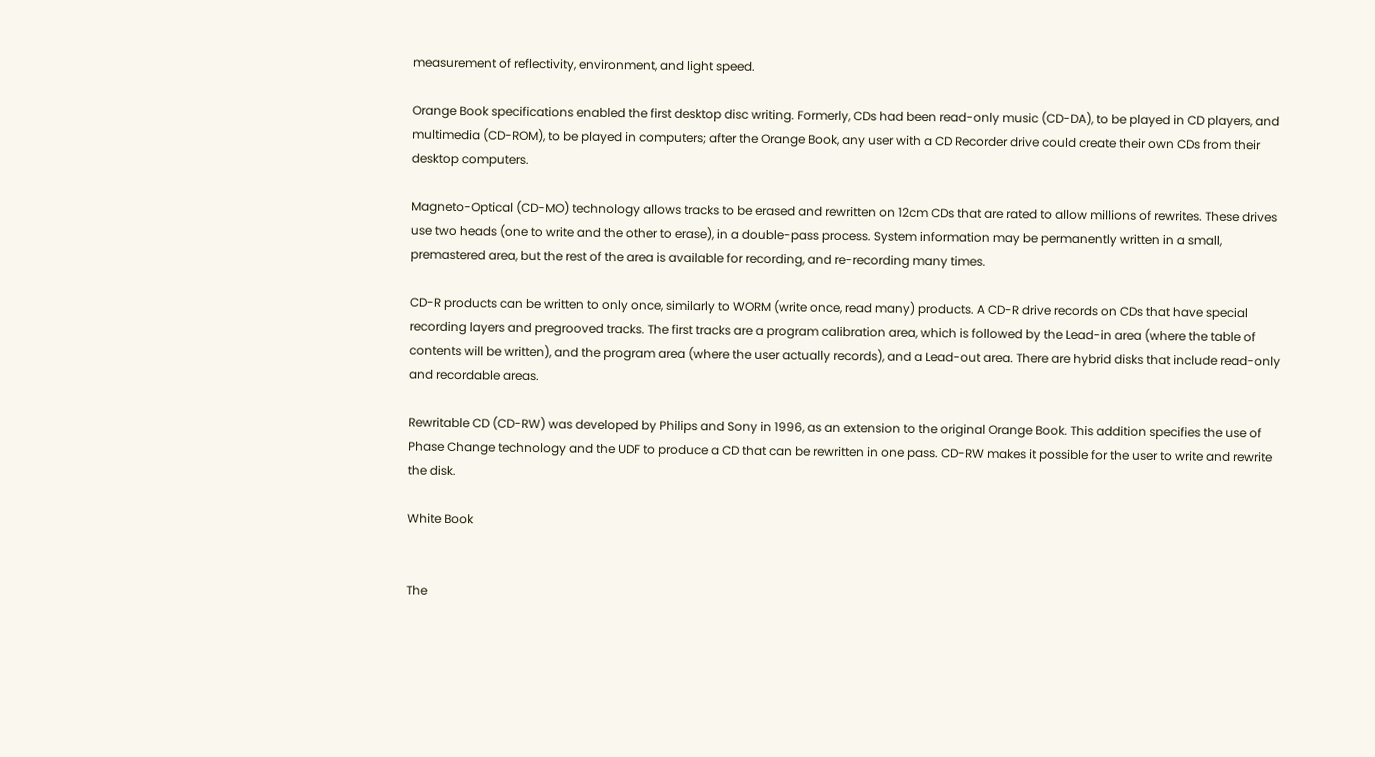measurement of reflectivity, environment, and light speed.

Orange Book specifications enabled the first desktop disc writing. Formerly, CDs had been read-only music (CD-DA), to be played in CD players, and multimedia (CD-ROM), to be played in computers; after the Orange Book, any user with a CD Recorder drive could create their own CDs from their desktop computers.

Magneto-Optical (CD-MO) technology allows tracks to be erased and rewritten on 12cm CDs that are rated to allow millions of rewrites. These drives use two heads (one to write and the other to erase), in a double-pass process. System information may be permanently written in a small, premastered area, but the rest of the area is available for recording, and re-recording many times.

CD-R products can be written to only once, similarly to WORM (write once, read many) products. A CD-R drive records on CDs that have special recording layers and pregrooved tracks. The first tracks are a program calibration area, which is followed by the Lead-in area (where the table of contents will be written), and the program area (where the user actually records), and a Lead-out area. There are hybrid disks that include read-only and recordable areas.

Rewritable CD (CD-RW) was developed by Philips and Sony in 1996, as an extension to the original Orange Book. This addition specifies the use of Phase Change technology and the UDF to produce a CD that can be rewritten in one pass. CD-RW makes it possible for the user to write and rewrite the disk.

White Book


The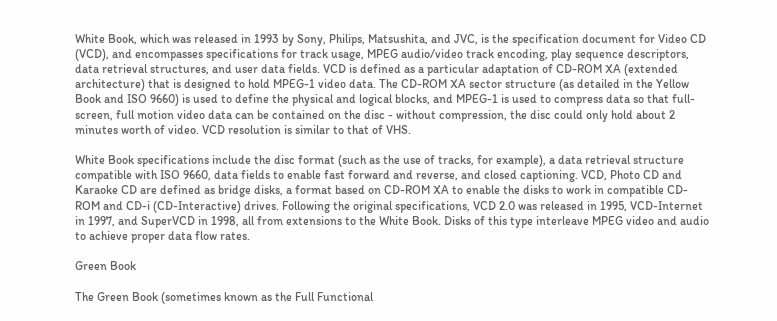White Book, which was released in 1993 by Sony, Philips, Matsushita, and JVC, is the specification document for Video CD (VCD), and encompasses specifications for track usage, MPEG audio/video track encoding, play sequence descriptors, data retrieval structures, and user data fields. VCD is defined as a particular adaptation of CD-ROM XA (extended architecture) that is designed to hold MPEG-1 video data. The CD-ROM XA sector structure (as detailed in the Yellow Book and ISO 9660) is used to define the physical and logical blocks, and MPEG-1 is used to compress data so that full-screen, full motion video data can be contained on the disc - without compression, the disc could only hold about 2 minutes worth of video. VCD resolution is similar to that of VHS.

White Book specifications include the disc format (such as the use of tracks, for example), a data retrieval structure compatible with ISO 9660, data fields to enable fast forward and reverse, and closed captioning. VCD, Photo CD and Karaoke CD are defined as bridge disks, a format based on CD-ROM XA to enable the disks to work in compatible CD-ROM and CD-i (CD-Interactive) drives. Following the original specifications, VCD 2.0 was released in 1995, VCD-Internet in 1997, and SuperVCD in 1998, all from extensions to the White Book. Disks of this type interleave MPEG video and audio to achieve proper data flow rates.

Green Book

The Green Book (sometimes known as the Full Functional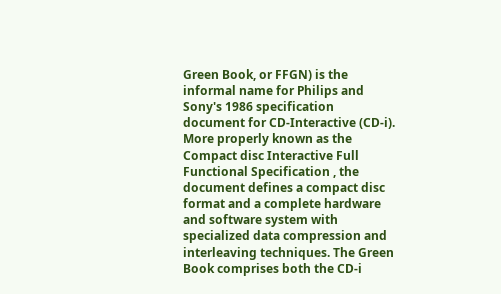Green Book, or FFGN) is the informal name for Philips and Sony's 1986 specification document for CD-Interactive (CD-i). More properly known as the Compact disc Interactive Full Functional Specification , the document defines a compact disc format and a complete hardware and software system with specialized data compression and interleaving techniques. The Green Book comprises both the CD-i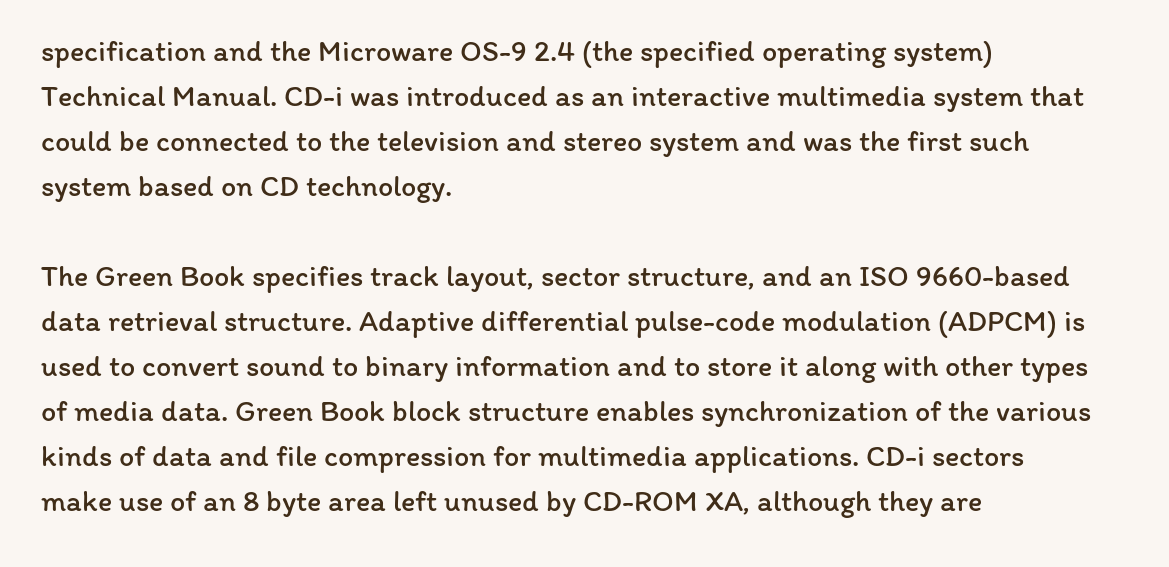specification and the Microware OS-9 2.4 (the specified operating system) Technical Manual. CD-i was introduced as an interactive multimedia system that could be connected to the television and stereo system and was the first such system based on CD technology.

The Green Book specifies track layout, sector structure, and an ISO 9660-based data retrieval structure. Adaptive differential pulse-code modulation (ADPCM) is used to convert sound to binary information and to store it along with other types of media data. Green Book block structure enables synchronization of the various kinds of data and file compression for multimedia applications. CD-i sectors make use of an 8 byte area left unused by CD-ROM XA, although they are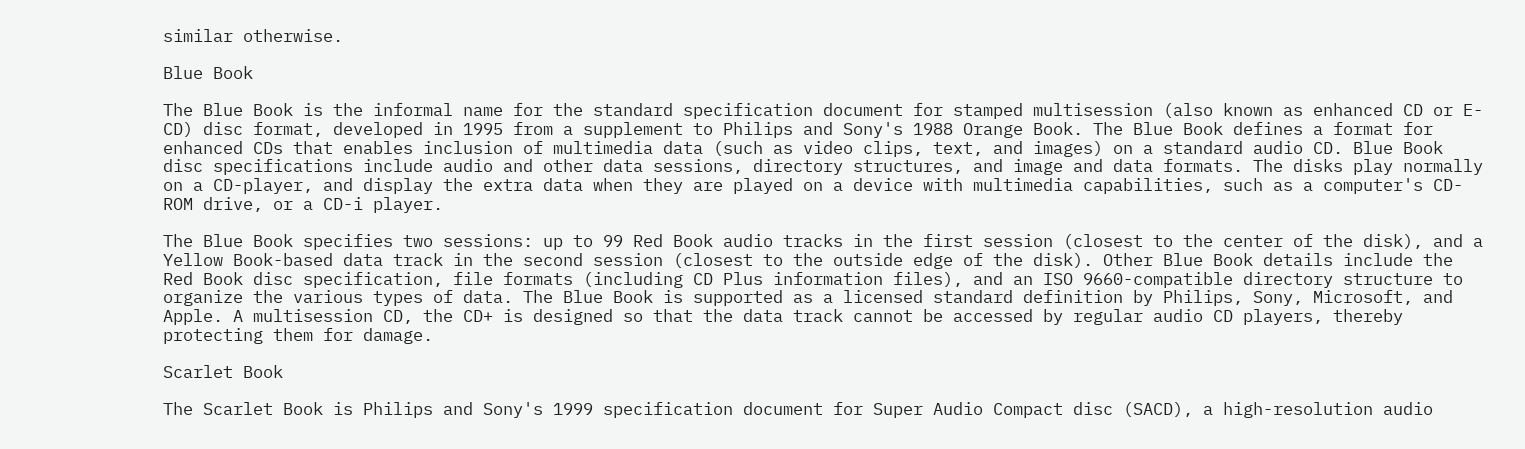similar otherwise.

Blue Book

The Blue Book is the informal name for the standard specification document for stamped multisession (also known as enhanced CD or E-CD) disc format, developed in 1995 from a supplement to Philips and Sony's 1988 Orange Book. The Blue Book defines a format for enhanced CDs that enables inclusion of multimedia data (such as video clips, text, and images) on a standard audio CD. Blue Book disc specifications include audio and other data sessions, directory structures, and image and data formats. The disks play normally on a CD-player, and display the extra data when they are played on a device with multimedia capabilities, such as a computer's CD-ROM drive, or a CD-i player.

The Blue Book specifies two sessions: up to 99 Red Book audio tracks in the first session (closest to the center of the disk), and a Yellow Book-based data track in the second session (closest to the outside edge of the disk). Other Blue Book details include the Red Book disc specification, file formats (including CD Plus information files), and an ISO 9660-compatible directory structure to organize the various types of data. The Blue Book is supported as a licensed standard definition by Philips, Sony, Microsoft, and Apple. A multisession CD, the CD+ is designed so that the data track cannot be accessed by regular audio CD players, thereby protecting them for damage.

Scarlet Book

The Scarlet Book is Philips and Sony's 1999 specification document for Super Audio Compact disc (SACD), a high-resolution audio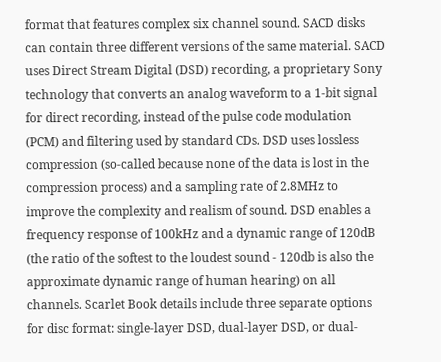format that features complex six channel sound. SACD disks can contain three different versions of the same material. SACD uses Direct Stream Digital (DSD) recording, a proprietary Sony technology that converts an analog waveform to a 1-bit signal for direct recording, instead of the pulse code modulation (PCM) and filtering used by standard CDs. DSD uses lossless compression (so-called because none of the data is lost in the compression process) and a sampling rate of 2.8MHz to improve the complexity and realism of sound. DSD enables a frequency response of 100kHz and a dynamic range of 120dB (the ratio of the softest to the loudest sound - 120db is also the approximate dynamic range of human hearing) on all channels. Scarlet Book details include three separate options for disc format: single-layer DSD, dual-layer DSD, or dual-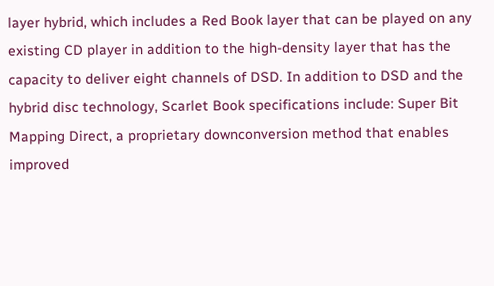layer hybrid, which includes a Red Book layer that can be played on any existing CD player in addition to the high-density layer that has the capacity to deliver eight channels of DSD. In addition to DSD and the hybrid disc technology, Scarlet Book specifications include: Super Bit Mapping Direct, a proprietary downconversion method that enables improved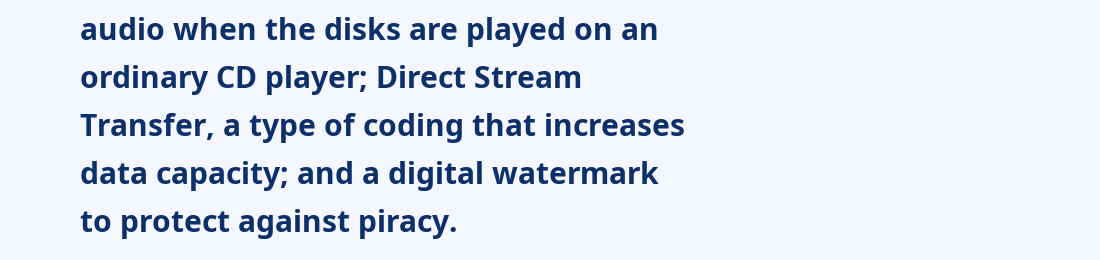audio when the disks are played on an ordinary CD player; Direct Stream Transfer, a type of coding that increases data capacity; and a digital watermark to protect against piracy.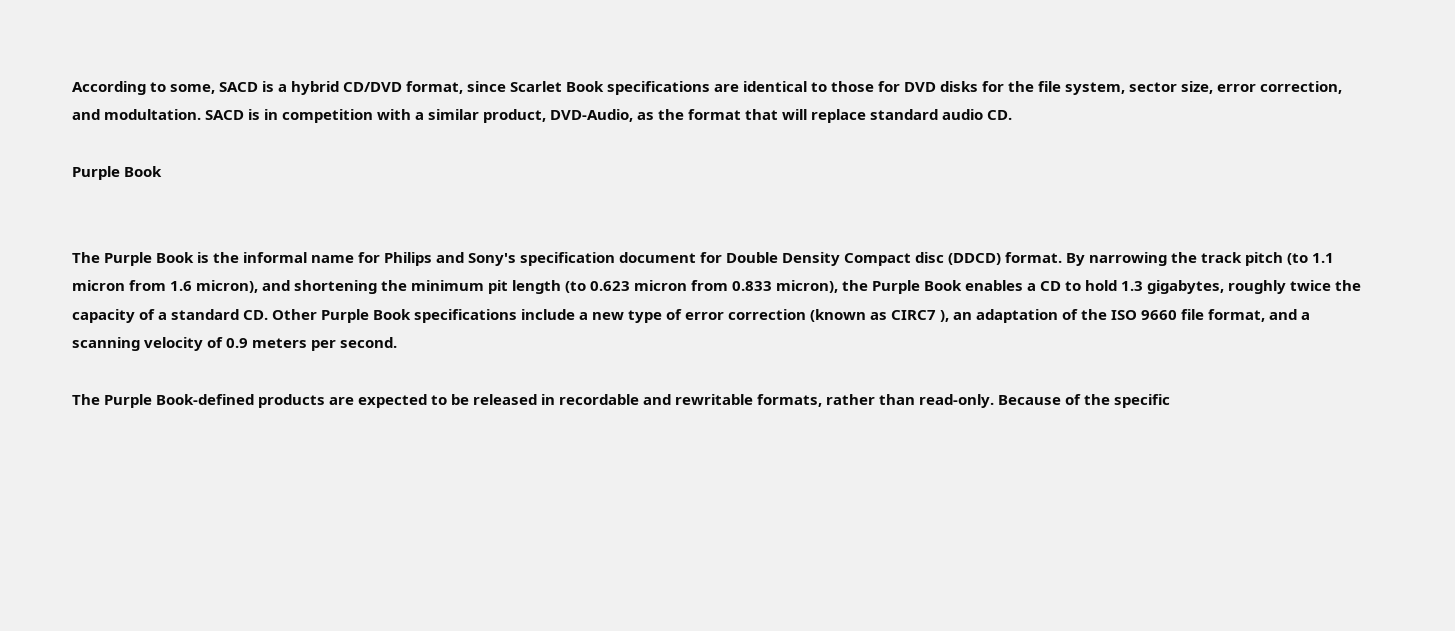According to some, SACD is a hybrid CD/DVD format, since Scarlet Book specifications are identical to those for DVD disks for the file system, sector size, error correction, and modultation. SACD is in competition with a similar product, DVD-Audio, as the format that will replace standard audio CD.

Purple Book


The Purple Book is the informal name for Philips and Sony's specification document for Double Density Compact disc (DDCD) format. By narrowing the track pitch (to 1.1 micron from 1.6 micron), and shortening the minimum pit length (to 0.623 micron from 0.833 micron), the Purple Book enables a CD to hold 1.3 gigabytes, roughly twice the capacity of a standard CD. Other Purple Book specifications include a new type of error correction (known as CIRC7 ), an adaptation of the ISO 9660 file format, and a scanning velocity of 0.9 meters per second.

The Purple Book-defined products are expected to be released in recordable and rewritable formats, rather than read-only. Because of the specific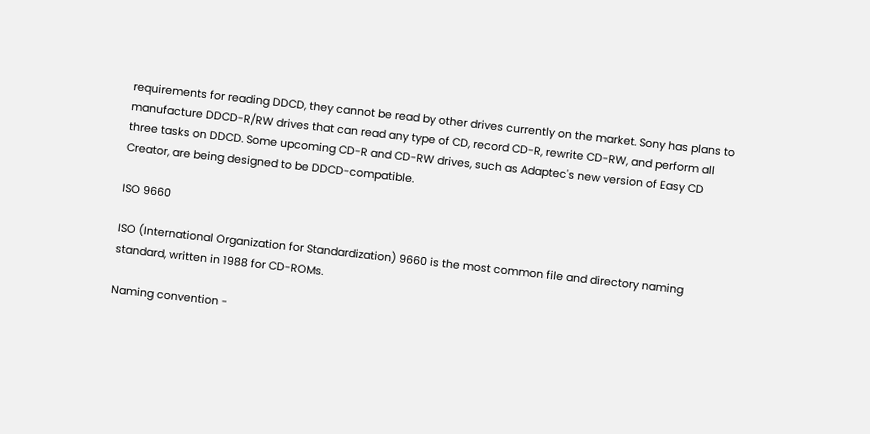requirements for reading DDCD, they cannot be read by other drives currently on the market. Sony has plans to manufacture DDCD-R/RW drives that can read any type of CD, record CD-R, rewrite CD-RW, and perform all three tasks on DDCD. Some upcoming CD-R and CD-RW drives, such as Adaptec's new version of Easy CD Creator, are being designed to be DDCD-compatible.

ISO 9660

ISO (International Organization for Standardization) 9660 is the most common file and directory naming standard, written in 1988 for CD-ROMs.

Naming convention -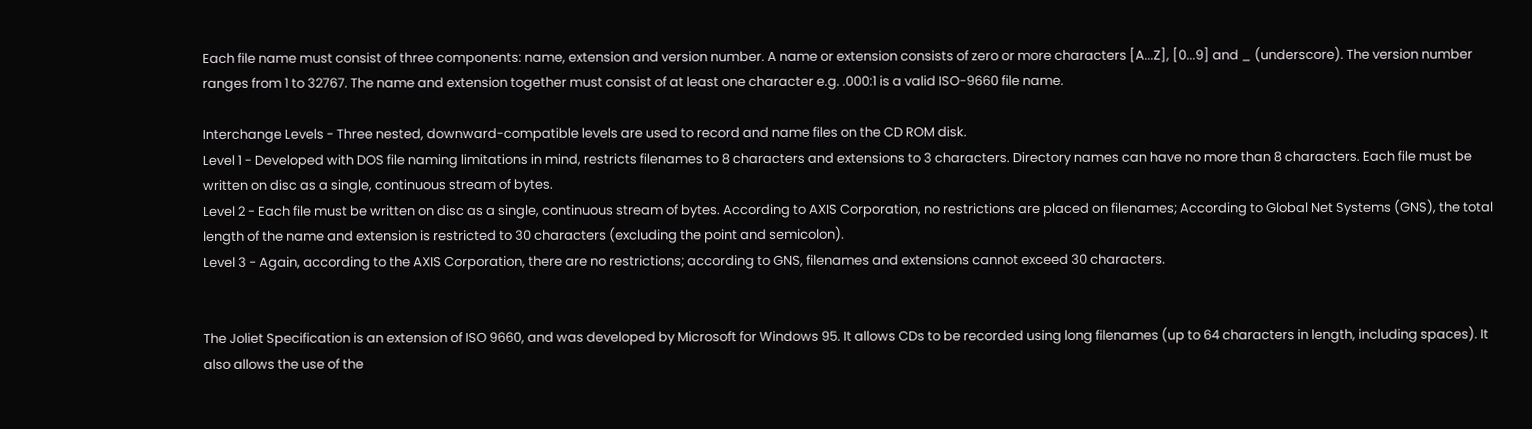Each file name must consist of three components: name, extension and version number. A name or extension consists of zero or more characters [A...Z], [0...9] and _ (underscore). The version number ranges from 1 to 32767. The name and extension together must consist of at least one character e.g. .000:1 is a valid ISO-9660 file name.

Interchange Levels - Three nested, downward-compatible levels are used to record and name files on the CD ROM disk.
Level 1 - Developed with DOS file naming limitations in mind, restricts filenames to 8 characters and extensions to 3 characters. Directory names can have no more than 8 characters. Each file must be written on disc as a single, continuous stream of bytes.
Level 2 - Each file must be written on disc as a single, continuous stream of bytes. According to AXIS Corporation, no restrictions are placed on filenames; According to Global Net Systems (GNS), the total length of the name and extension is restricted to 30 characters (excluding the point and semicolon).
Level 3 - Again, according to the AXIS Corporation, there are no restrictions; according to GNS, filenames and extensions cannot exceed 30 characters.


The Joliet Specification is an extension of ISO 9660, and was developed by Microsoft for Windows 95. It allows CDs to be recorded using long filenames (up to 64 characters in length, including spaces). It also allows the use of the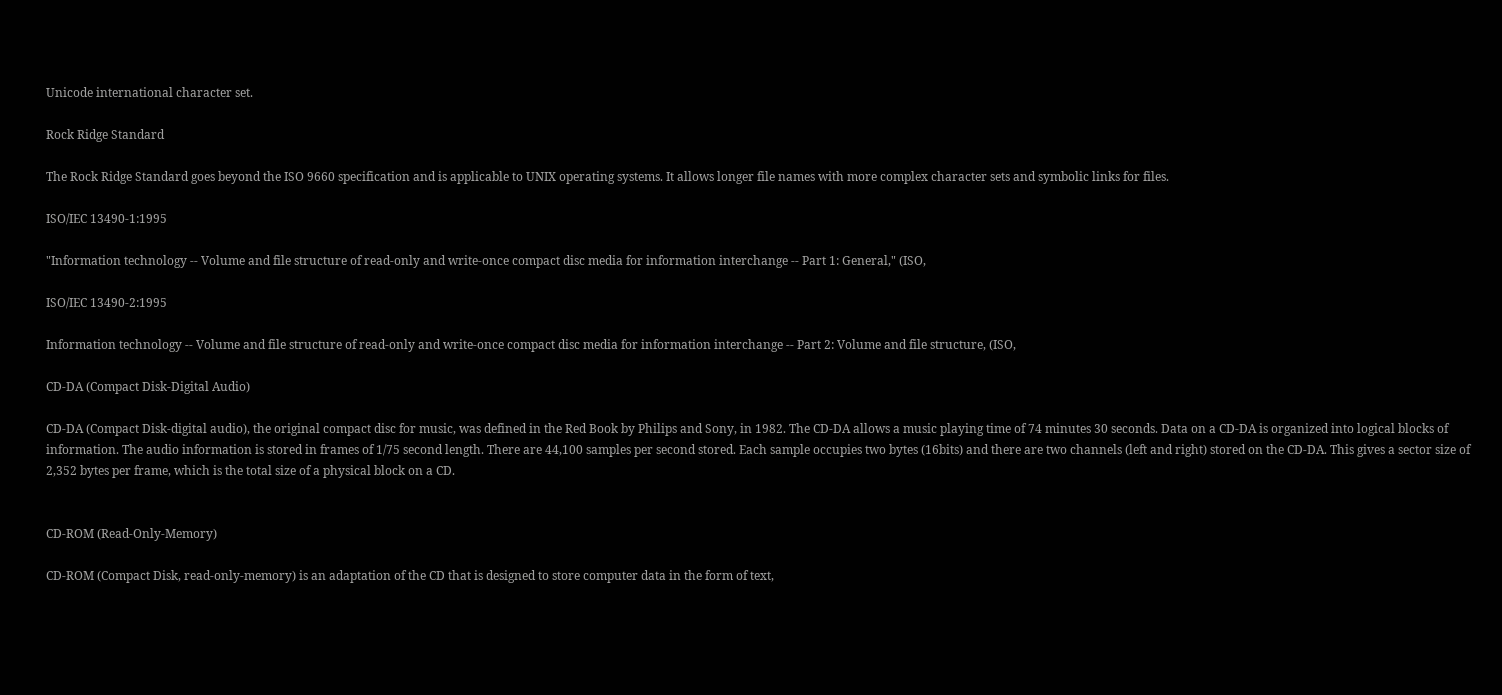Unicode international character set.

Rock Ridge Standard

The Rock Ridge Standard goes beyond the ISO 9660 specification and is applicable to UNIX operating systems. It allows longer file names with more complex character sets and symbolic links for files.

ISO/IEC 13490-1:1995

"Information technology -- Volume and file structure of read-only and write-once compact disc media for information interchange -- Part 1: General," (ISO,

ISO/IEC 13490-2:1995

Information technology -- Volume and file structure of read-only and write-once compact disc media for information interchange -- Part 2: Volume and file structure, (ISO,

CD-DA (Compact Disk-Digital Audio)

CD-DA (Compact Disk-digital audio), the original compact disc for music, was defined in the Red Book by Philips and Sony, in 1982. The CD-DA allows a music playing time of 74 minutes 30 seconds. Data on a CD-DA is organized into logical blocks of information. The audio information is stored in frames of 1/75 second length. There are 44,100 samples per second stored. Each sample occupies two bytes (16bits) and there are two channels (left and right) stored on the CD-DA. This gives a sector size of 2,352 bytes per frame, which is the total size of a physical block on a CD.


CD-ROM (Read-Only-Memory)

CD-ROM (Compact Disk, read-only-memory) is an adaptation of the CD that is designed to store computer data in the form of text,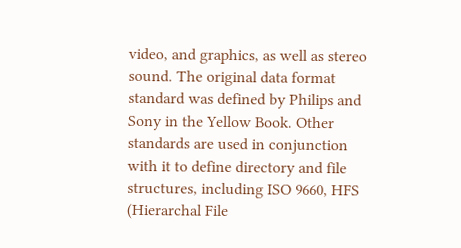video, and graphics, as well as stereo sound. The original data format standard was defined by Philips and Sony in the Yellow Book. Other standards are used in conjunction with it to define directory and file structures, including ISO 9660, HFS (Hierarchal File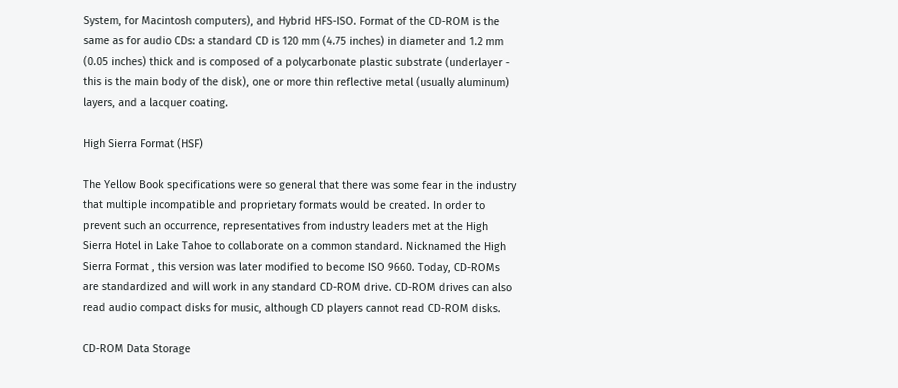System, for Macintosh computers), and Hybrid HFS-ISO. Format of the CD-ROM is the same as for audio CDs: a standard CD is 120 mm (4.75 inches) in diameter and 1.2 mm (0.05 inches) thick and is composed of a polycarbonate plastic substrate (underlayer - this is the main body of the disk), one or more thin reflective metal (usually aluminum) layers, and a lacquer coating.

High Sierra Format (HSF)

The Yellow Book specifications were so general that there was some fear in the industry that multiple incompatible and proprietary formats would be created. In order to prevent such an occurrence, representatives from industry leaders met at the High Sierra Hotel in Lake Tahoe to collaborate on a common standard. Nicknamed the High Sierra Format , this version was later modified to become ISO 9660. Today, CD-ROMs are standardized and will work in any standard CD-ROM drive. CD-ROM drives can also read audio compact disks for music, although CD players cannot read CD-ROM disks.

CD-ROM Data Storage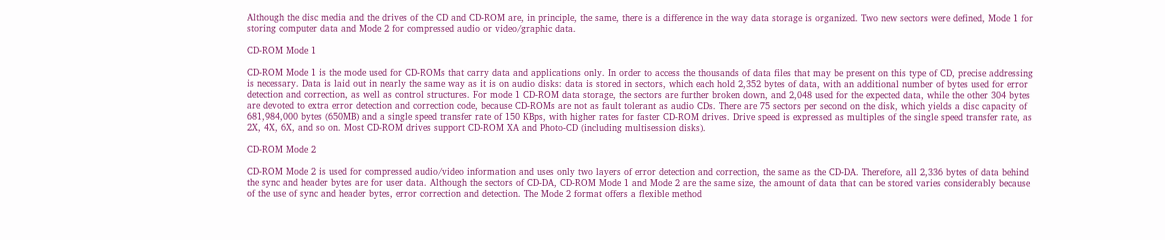Although the disc media and the drives of the CD and CD-ROM are, in principle, the same, there is a difference in the way data storage is organized. Two new sectors were defined, Mode 1 for storing computer data and Mode 2 for compressed audio or video/graphic data.

CD-ROM Mode 1

CD-ROM Mode 1 is the mode used for CD-ROMs that carry data and applications only. In order to access the thousands of data files that may be present on this type of CD, precise addressing is necessary. Data is laid out in nearly the same way as it is on audio disks: data is stored in sectors, which each hold 2,352 bytes of data, with an additional number of bytes used for error detection and correction, as well as control structures. For mode 1 CD-ROM data storage, the sectors are further broken down, and 2,048 used for the expected data, while the other 304 bytes are devoted to extra error detection and correction code, because CD-ROMs are not as fault tolerant as audio CDs. There are 75 sectors per second on the disk, which yields a disc capacity of 681,984,000 bytes (650MB) and a single speed transfer rate of 150 KBps, with higher rates for faster CD-ROM drives. Drive speed is expressed as multiples of the single speed transfer rate, as 2X, 4X, 6X, and so on. Most CD-ROM drives support CD-ROM XA and Photo-CD (including multisession disks).

CD-ROM Mode 2

CD-ROM Mode 2 is used for compressed audio/video information and uses only two layers of error detection and correction, the same as the CD-DA. Therefore, all 2,336 bytes of data behind the sync and header bytes are for user data. Although the sectors of CD-DA, CD-ROM Mode 1 and Mode 2 are the same size, the amount of data that can be stored varies considerably because of the use of sync and header bytes, error correction and detection. The Mode 2 format offers a flexible method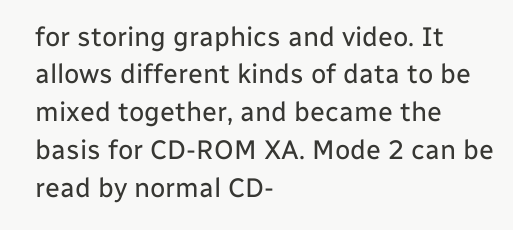for storing graphics and video. It allows different kinds of data to be mixed together, and became the basis for CD-ROM XA. Mode 2 can be read by normal CD-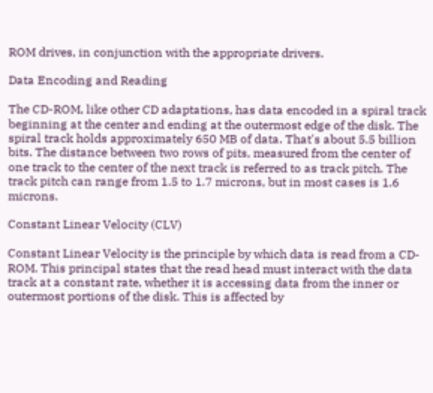ROM drives, in conjunction with the appropriate drivers.

Data Encoding and Reading

The CD-ROM, like other CD adaptations, has data encoded in a spiral track beginning at the center and ending at the outermost edge of the disk. The spiral track holds approximately 650 MB of data. That's about 5.5 billion bits. The distance between two rows of pits, measured from the center of one track to the center of the next track is referred to as track pitch. The track pitch can range from 1.5 to 1.7 microns, but in most cases is 1.6 microns.

Constant Linear Velocity (CLV)

Constant Linear Velocity is the principle by which data is read from a CD-ROM. This principal states that the read head must interact with the data track at a constant rate, whether it is accessing data from the inner or outermost portions of the disk. This is affected by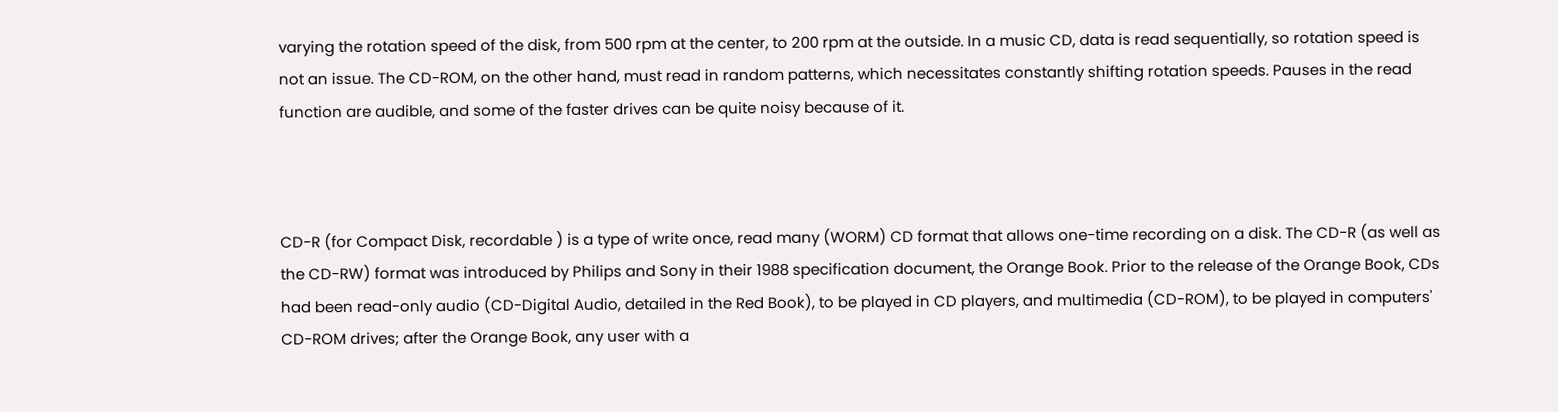varying the rotation speed of the disk, from 500 rpm at the center, to 200 rpm at the outside. In a music CD, data is read sequentially, so rotation speed is not an issue. The CD-ROM, on the other hand, must read in random patterns, which necessitates constantly shifting rotation speeds. Pauses in the read function are audible, and some of the faster drives can be quite noisy because of it.



CD-R (for Compact Disk, recordable ) is a type of write once, read many (WORM) CD format that allows one-time recording on a disk. The CD-R (as well as the CD-RW) format was introduced by Philips and Sony in their 1988 specification document, the Orange Book. Prior to the release of the Orange Book, CDs had been read-only audio (CD-Digital Audio, detailed in the Red Book), to be played in CD players, and multimedia (CD-ROM), to be played in computers' CD-ROM drives; after the Orange Book, any user with a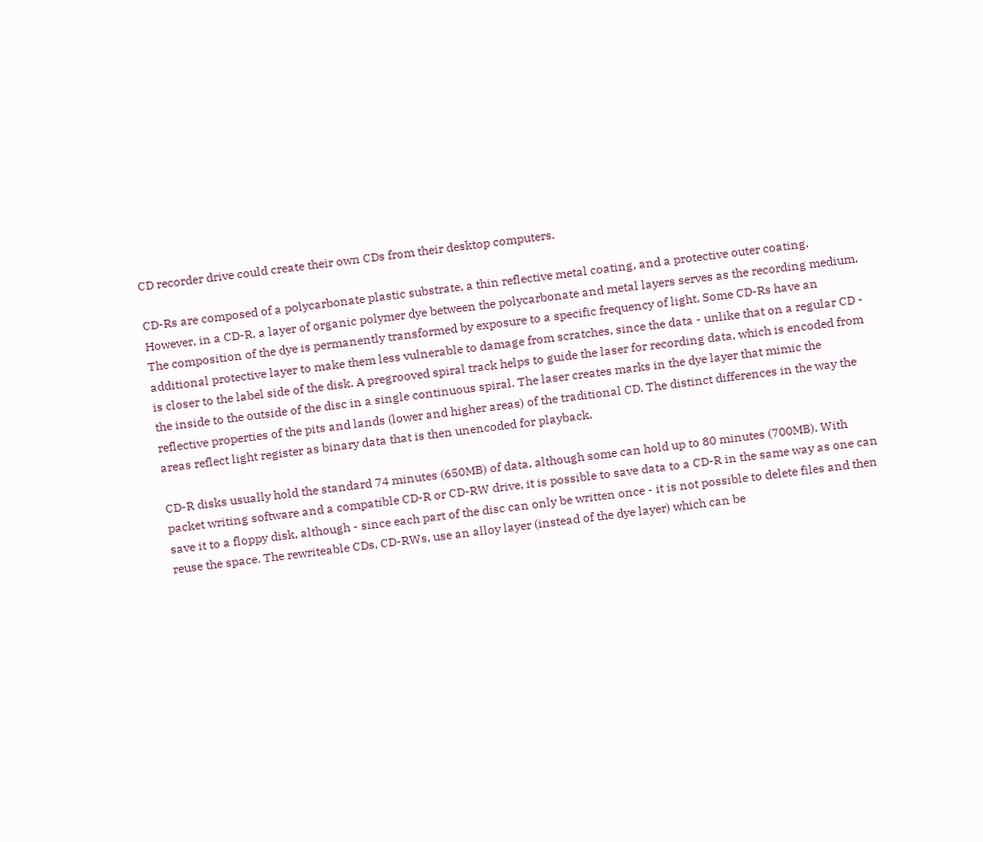CD recorder drive could create their own CDs from their desktop computers.

CD-Rs are composed of a polycarbonate plastic substrate, a thin reflective metal coating, and a protective outer coating. However, in a CD-R, a layer of organic polymer dye between the polycarbonate and metal layers serves as the recording medium. The composition of the dye is permanently transformed by exposure to a specific frequency of light. Some CD-Rs have an additional protective layer to make them less vulnerable to damage from scratches, since the data - unlike that on a regular CD - is closer to the label side of the disk. A pregrooved spiral track helps to guide the laser for recording data, which is encoded from the inside to the outside of the disc in a single continuous spiral. The laser creates marks in the dye layer that mimic the reflective properties of the pits and lands (lower and higher areas) of the traditional CD. The distinct differences in the way the areas reflect light register as binary data that is then unencoded for playback.

CD-R disks usually hold the standard 74 minutes (650MB) of data, although some can hold up to 80 minutes (700MB). With packet writing software and a compatible CD-R or CD-RW drive, it is possible to save data to a CD-R in the same way as one can save it to a floppy disk, although - since each part of the disc can only be written once - it is not possible to delete files and then reuse the space. The rewriteable CDs, CD-RWs, use an alloy layer (instead of the dye layer) which can be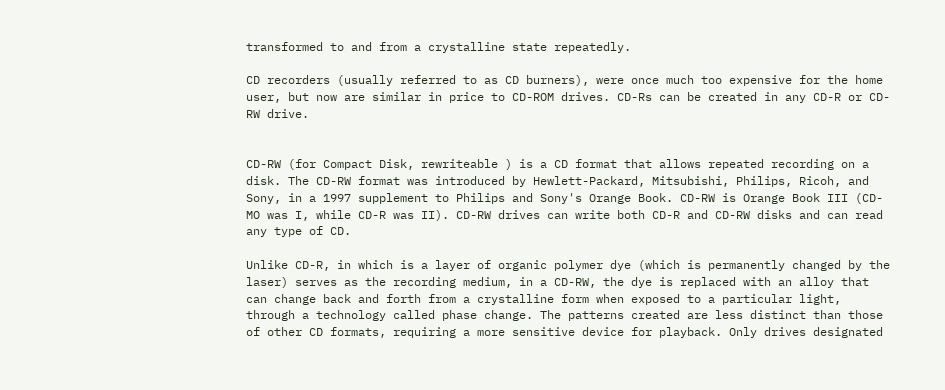transformed to and from a crystalline state repeatedly.

CD recorders (usually referred to as CD burners), were once much too expensive for the home user, but now are similar in price to CD-ROM drives. CD-Rs can be created in any CD-R or CD-RW drive.


CD-RW (for Compact Disk, rewriteable ) is a CD format that allows repeated recording on a disk. The CD-RW format was introduced by Hewlett-Packard, Mitsubishi, Philips, Ricoh, and Sony, in a 1997 supplement to Philips and Sony's Orange Book. CD-RW is Orange Book III (CD-MO was I, while CD-R was II). CD-RW drives can write both CD-R and CD-RW disks and can read any type of CD.

Unlike CD-R, in which is a layer of organic polymer dye (which is permanently changed by the laser) serves as the recording medium, in a CD-RW, the dye is replaced with an alloy that can change back and forth from a crystalline form when exposed to a particular light, through a technology called phase change. The patterns created are less distinct than those of other CD formats, requiring a more sensitive device for playback. Only drives designated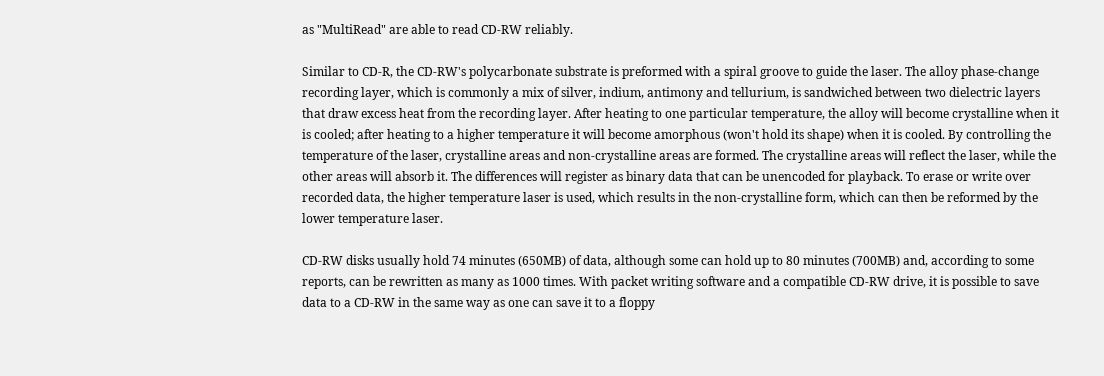as "MultiRead" are able to read CD-RW reliably.

Similar to CD-R, the CD-RW's polycarbonate substrate is preformed with a spiral groove to guide the laser. The alloy phase-change recording layer, which is commonly a mix of silver, indium, antimony and tellurium, is sandwiched between two dielectric layers that draw excess heat from the recording layer. After heating to one particular temperature, the alloy will become crystalline when it is cooled; after heating to a higher temperature it will become amorphous (won't hold its shape) when it is cooled. By controlling the temperature of the laser, crystalline areas and non-crystalline areas are formed. The crystalline areas will reflect the laser, while the other areas will absorb it. The differences will register as binary data that can be unencoded for playback. To erase or write over recorded data, the higher temperature laser is used, which results in the non-crystalline form, which can then be reformed by the lower temperature laser.

CD-RW disks usually hold 74 minutes (650MB) of data, although some can hold up to 80 minutes (700MB) and, according to some reports, can be rewritten as many as 1000 times. With packet writing software and a compatible CD-RW drive, it is possible to save data to a CD-RW in the same way as one can save it to a floppy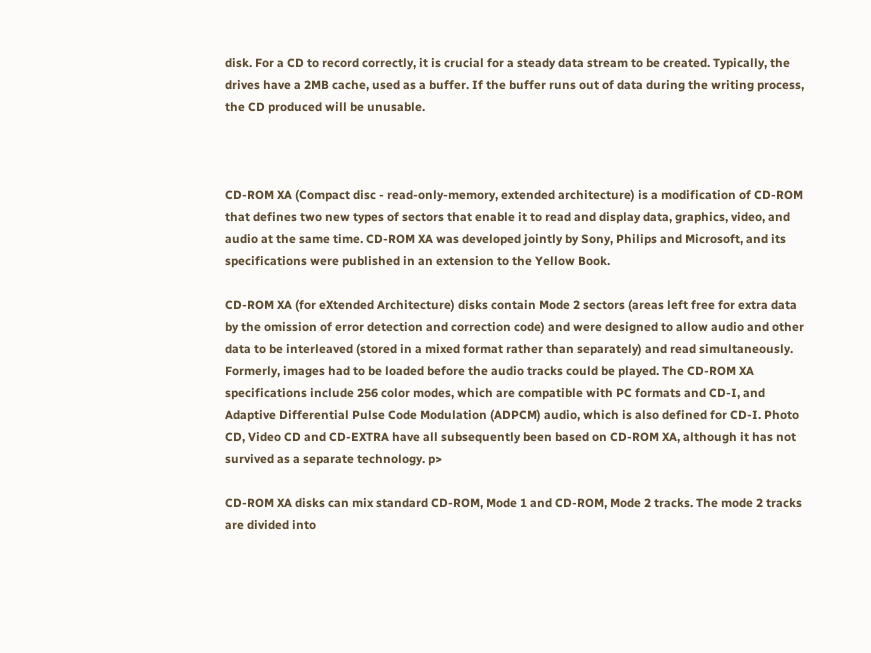disk. For a CD to record correctly, it is crucial for a steady data stream to be created. Typically, the drives have a 2MB cache, used as a buffer. If the buffer runs out of data during the writing process, the CD produced will be unusable.



CD-ROM XA (Compact disc - read-only-memory, extended architecture) is a modification of CD-ROM that defines two new types of sectors that enable it to read and display data, graphics, video, and audio at the same time. CD-ROM XA was developed jointly by Sony, Philips and Microsoft, and its specifications were published in an extension to the Yellow Book.

CD-ROM XA (for eXtended Architecture) disks contain Mode 2 sectors (areas left free for extra data by the omission of error detection and correction code) and were designed to allow audio and other data to be interleaved (stored in a mixed format rather than separately) and read simultaneously. Formerly, images had to be loaded before the audio tracks could be played. The CD-ROM XA specifications include 256 color modes, which are compatible with PC formats and CD-I, and Adaptive Differential Pulse Code Modulation (ADPCM) audio, which is also defined for CD-I. Photo CD, Video CD and CD-EXTRA have all subsequently been based on CD-ROM XA, although it has not survived as a separate technology. p>

CD-ROM XA disks can mix standard CD-ROM, Mode 1 and CD-ROM, Mode 2 tracks. The mode 2 tracks are divided into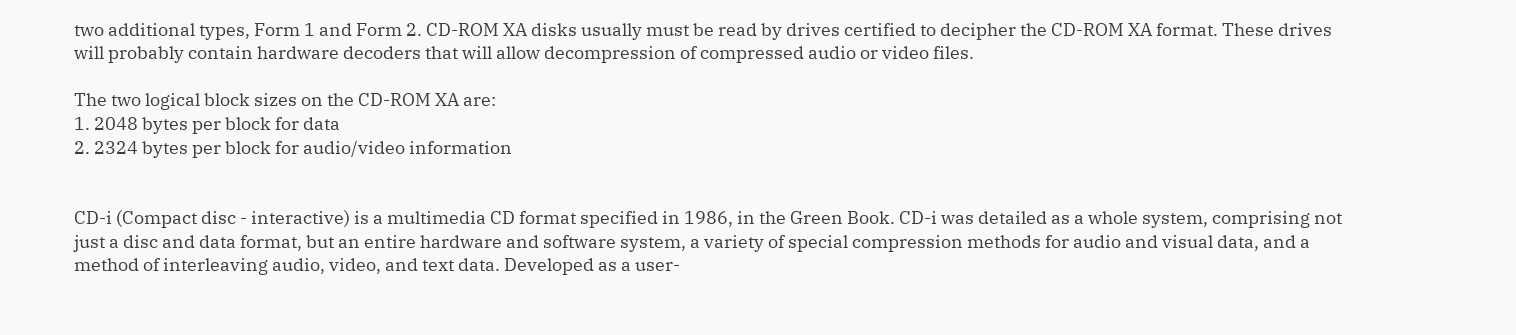two additional types, Form 1 and Form 2. CD-ROM XA disks usually must be read by drives certified to decipher the CD-ROM XA format. These drives will probably contain hardware decoders that will allow decompression of compressed audio or video files.

The two logical block sizes on the CD-ROM XA are:
1. 2048 bytes per block for data
2. 2324 bytes per block for audio/video information


CD-i (Compact disc - interactive) is a multimedia CD format specified in 1986, in the Green Book. CD-i was detailed as a whole system, comprising not just a disc and data format, but an entire hardware and software system, a variety of special compression methods for audio and visual data, and a method of interleaving audio, video, and text data. Developed as a user-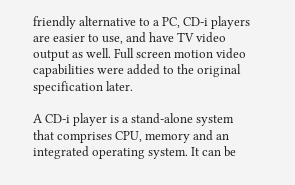friendly alternative to a PC, CD-i players are easier to use, and have TV video output as well. Full screen motion video capabilities were added to the original specification later.

A CD-i player is a stand-alone system that comprises CPU, memory and an integrated operating system. It can be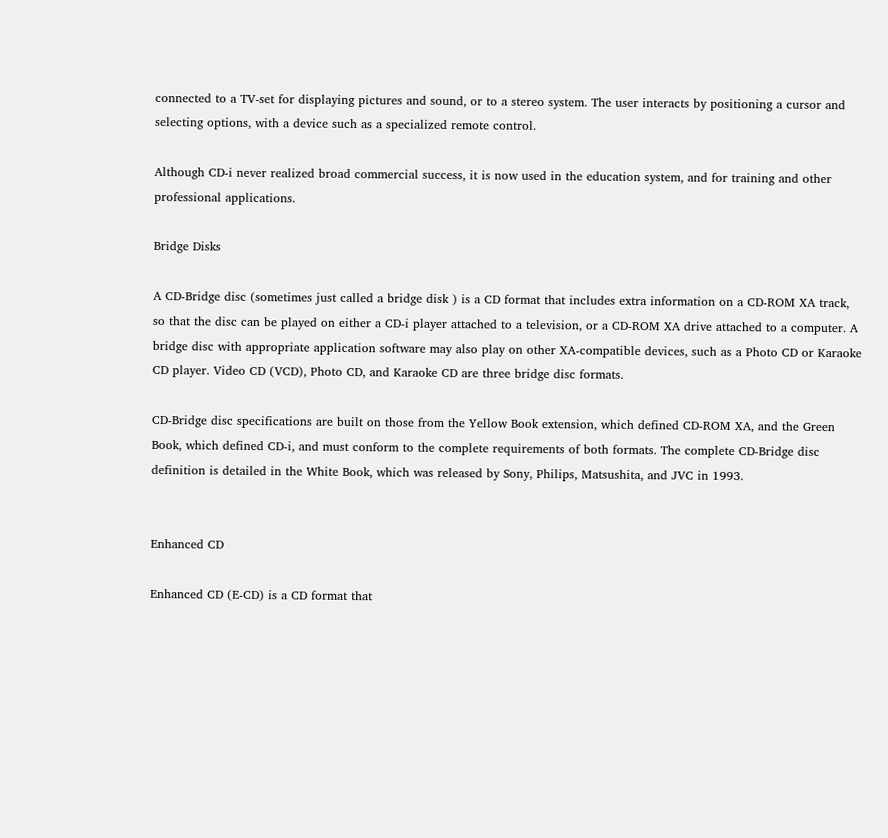connected to a TV-set for displaying pictures and sound, or to a stereo system. The user interacts by positioning a cursor and selecting options, with a device such as a specialized remote control.

Although CD-i never realized broad commercial success, it is now used in the education system, and for training and other professional applications.

Bridge Disks

A CD-Bridge disc (sometimes just called a bridge disk ) is a CD format that includes extra information on a CD-ROM XA track, so that the disc can be played on either a CD-i player attached to a television, or a CD-ROM XA drive attached to a computer. A bridge disc with appropriate application software may also play on other XA-compatible devices, such as a Photo CD or Karaoke CD player. Video CD (VCD), Photo CD, and Karaoke CD are three bridge disc formats.

CD-Bridge disc specifications are built on those from the Yellow Book extension, which defined CD-ROM XA, and the Green Book, which defined CD-i, and must conform to the complete requirements of both formats. The complete CD-Bridge disc definition is detailed in the White Book, which was released by Sony, Philips, Matsushita, and JVC in 1993.


Enhanced CD

Enhanced CD (E-CD) is a CD format that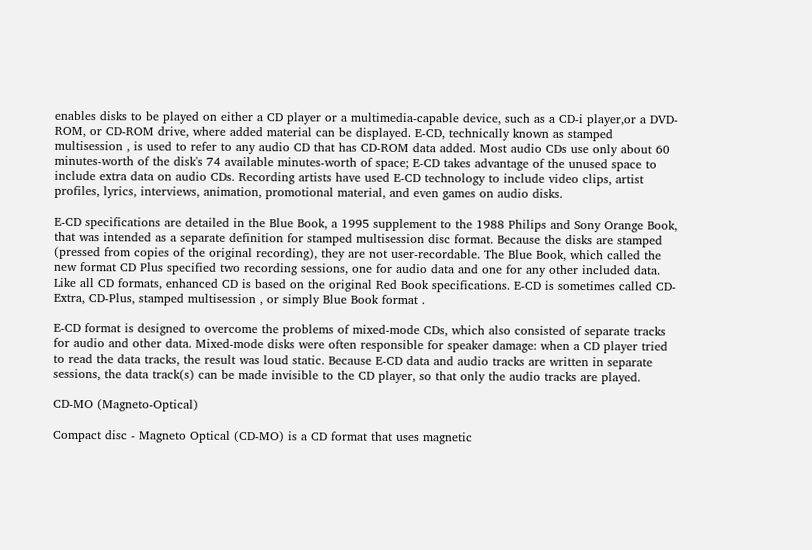enables disks to be played on either a CD player or a multimedia-capable device, such as a CD-i player,or a DVD-ROM, or CD-ROM drive, where added material can be displayed. E-CD, technically known as stamped multisession , is used to refer to any audio CD that has CD-ROM data added. Most audio CDs use only about 60 minutes-worth of the disk's 74 available minutes-worth of space; E-CD takes advantage of the unused space to include extra data on audio CDs. Recording artists have used E-CD technology to include video clips, artist profiles, lyrics, interviews, animation, promotional material, and even games on audio disks.

E-CD specifications are detailed in the Blue Book, a 1995 supplement to the 1988 Philips and Sony Orange Book, that was intended as a separate definition for stamped multisession disc format. Because the disks are stamped (pressed from copies of the original recording), they are not user-recordable. The Blue Book, which called the new format CD Plus specified two recording sessions, one for audio data and one for any other included data. Like all CD formats, enhanced CD is based on the original Red Book specifications. E-CD is sometimes called CD-Extra, CD-Plus, stamped multisession , or simply Blue Book format .

E-CD format is designed to overcome the problems of mixed-mode CDs, which also consisted of separate tracks for audio and other data. Mixed-mode disks were often responsible for speaker damage: when a CD player tried to read the data tracks, the result was loud static. Because E-CD data and audio tracks are written in separate sessions, the data track(s) can be made invisible to the CD player, so that only the audio tracks are played.

CD-MO (Magneto-Optical)

Compact disc - Magneto Optical (CD-MO) is a CD format that uses magnetic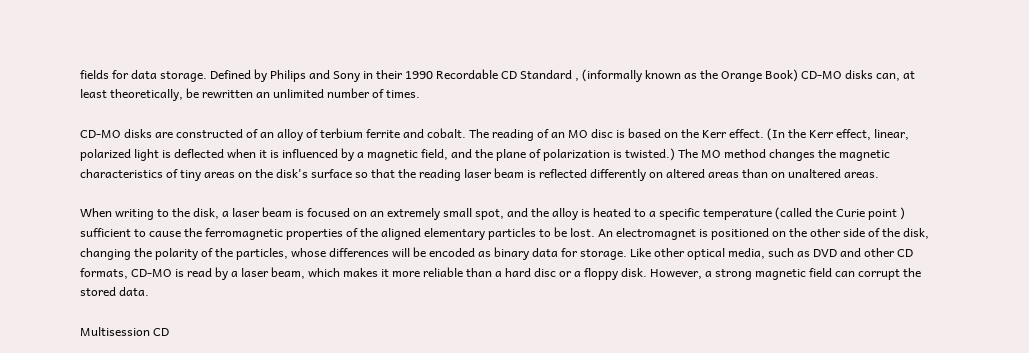fields for data storage. Defined by Philips and Sony in their 1990 Recordable CD Standard , (informally known as the Orange Book) CD-MO disks can, at least theoretically, be rewritten an unlimited number of times.

CD-MO disks are constructed of an alloy of terbium ferrite and cobalt. The reading of an MO disc is based on the Kerr effect. (In the Kerr effect, linear, polarized light is deflected when it is influenced by a magnetic field, and the plane of polarization is twisted.) The MO method changes the magnetic characteristics of tiny areas on the disk's surface so that the reading laser beam is reflected differently on altered areas than on unaltered areas.

When writing to the disk, a laser beam is focused on an extremely small spot, and the alloy is heated to a specific temperature (called the Curie point ) sufficient to cause the ferromagnetic properties of the aligned elementary particles to be lost. An electromagnet is positioned on the other side of the disk, changing the polarity of the particles, whose differences will be encoded as binary data for storage. Like other optical media, such as DVD and other CD formats, CD-MO is read by a laser beam, which makes it more reliable than a hard disc or a floppy disk. However, a strong magnetic field can corrupt the stored data.

Multisession CD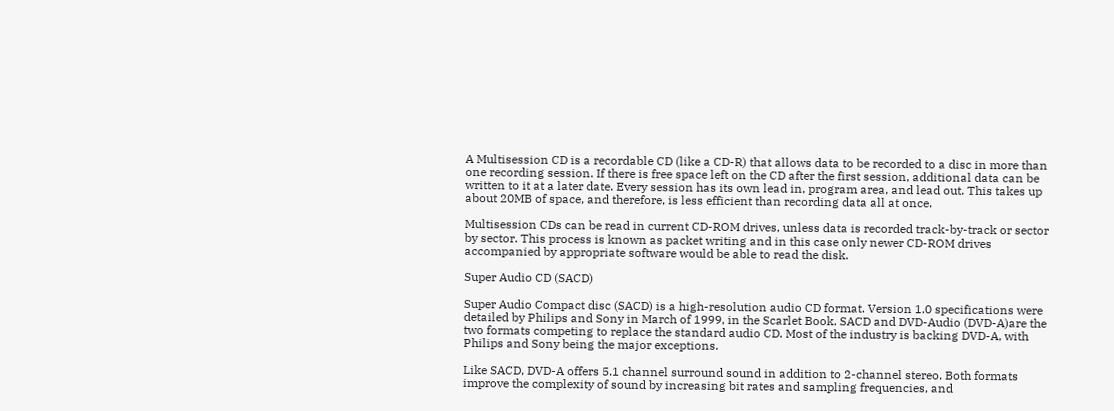A Multisession CD is a recordable CD (like a CD-R) that allows data to be recorded to a disc in more than one recording session. If there is free space left on the CD after the first session, additional data can be written to it at a later date. Every session has its own lead in, program area, and lead out. This takes up about 20MB of space, and therefore, is less efficient than recording data all at once.

Multisession CDs can be read in current CD-ROM drives, unless data is recorded track-by-track or sector by sector. This process is known as packet writing and in this case only newer CD-ROM drives accompanied by appropriate software would be able to read the disk.

Super Audio CD (SACD)

Super Audio Compact disc (SACD) is a high-resolution audio CD format. Version 1.0 specifications were detailed by Philips and Sony in March of 1999, in the Scarlet Book. SACD and DVD-Audio (DVD-A)are the two formats competing to replace the standard audio CD. Most of the industry is backing DVD-A, with Philips and Sony being the major exceptions.

Like SACD, DVD-A offers 5.1 channel surround sound in addition to 2-channel stereo. Both formats improve the complexity of sound by increasing bit rates and sampling frequencies, and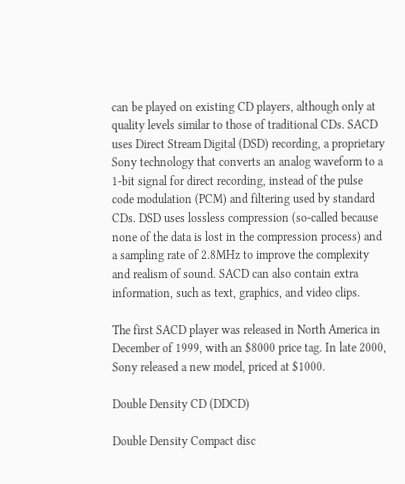can be played on existing CD players, although only at quality levels similar to those of traditional CDs. SACD uses Direct Stream Digital (DSD) recording, a proprietary Sony technology that converts an analog waveform to a 1-bit signal for direct recording, instead of the pulse code modulation (PCM) and filtering used by standard CDs. DSD uses lossless compression (so-called because none of the data is lost in the compression process) and a sampling rate of 2.8MHz to improve the complexity and realism of sound. SACD can also contain extra information, such as text, graphics, and video clips.

The first SACD player was released in North America in December of 1999, with an $8000 price tag. In late 2000, Sony released a new model, priced at $1000.

Double Density CD (DDCD)

Double Density Compact disc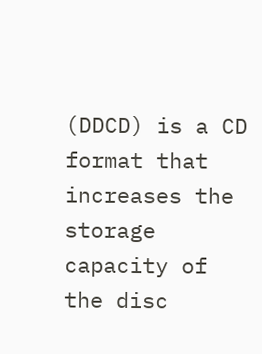(DDCD) is a CD format that increases the storage capacity of the disc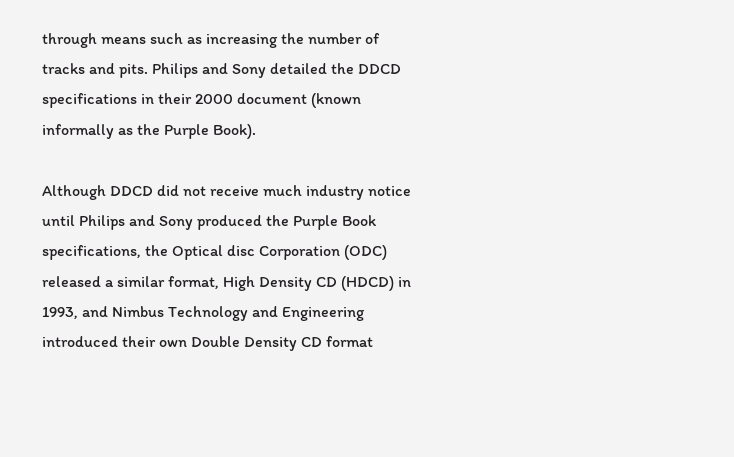through means such as increasing the number of tracks and pits. Philips and Sony detailed the DDCD specifications in their 2000 document (known informally as the Purple Book).

Although DDCD did not receive much industry notice until Philips and Sony produced the Purple Book specifications, the Optical disc Corporation (ODC) released a similar format, High Density CD (HDCD) in 1993, and Nimbus Technology and Engineering introduced their own Double Density CD format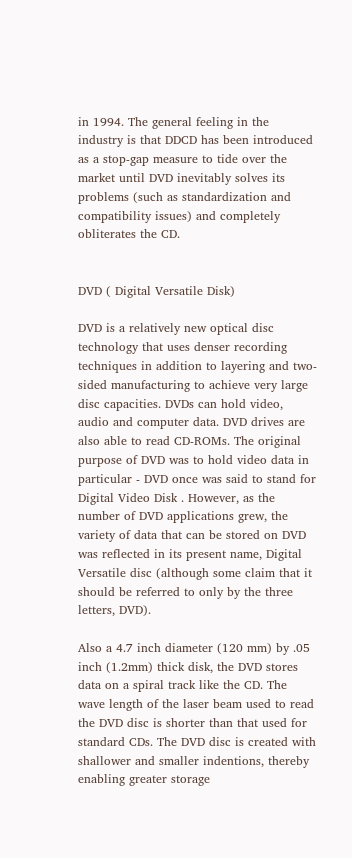in 1994. The general feeling in the industry is that DDCD has been introduced as a stop-gap measure to tide over the market until DVD inevitably solves its problems (such as standardization and compatibility issues) and completely obliterates the CD.


DVD ( Digital Versatile Disk)

DVD is a relatively new optical disc technology that uses denser recording techniques in addition to layering and two-sided manufacturing to achieve very large disc capacities. DVDs can hold video, audio and computer data. DVD drives are also able to read CD-ROMs. The original purpose of DVD was to hold video data in particular - DVD once was said to stand for Digital Video Disk . However, as the number of DVD applications grew, the variety of data that can be stored on DVD was reflected in its present name, Digital Versatile disc (although some claim that it should be referred to only by the three letters, DVD).

Also a 4.7 inch diameter (120 mm) by .05 inch (1.2mm) thick disk, the DVD stores data on a spiral track like the CD. The wave length of the laser beam used to read the DVD disc is shorter than that used for standard CDs. The DVD disc is created with shallower and smaller indentions, thereby enabling greater storage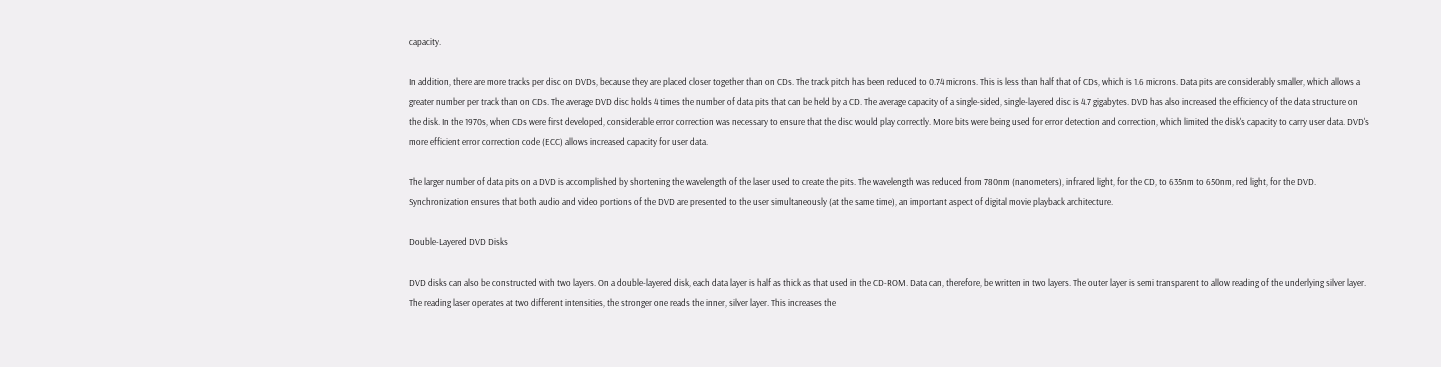capacity.

In addition, there are more tracks per disc on DVDs, because they are placed closer together than on CDs. The track pitch has been reduced to 0.74 microns. This is less than half that of CDs, which is 1.6 microns. Data pits are considerably smaller, which allows a greater number per track than on CDs. The average DVD disc holds 4 times the number of data pits that can be held by a CD. The average capacity of a single-sided, single-layered disc is 4.7 gigabytes. DVD has also increased the efficiency of the data structure on the disk. In the 1970s, when CDs were first developed, considerable error correction was necessary to ensure that the disc would play correctly. More bits were being used for error detection and correction, which limited the disk's capacity to carry user data. DVD's more efficient error correction code (ECC) allows increased capacity for user data.

The larger number of data pits on a DVD is accomplished by shortening the wavelength of the laser used to create the pits. The wavelength was reduced from 780nm (nanometers), infrared light, for the CD, to 635nm to 650nm, red light, for the DVD. Synchronization ensures that both audio and video portions of the DVD are presented to the user simultaneously (at the same time), an important aspect of digital movie playback architecture.

Double-Layered DVD Disks

DVD disks can also be constructed with two layers. On a double-layered disk, each data layer is half as thick as that used in the CD-ROM. Data can, therefore, be written in two layers. The outer layer is semi transparent to allow reading of the underlying silver layer. The reading laser operates at two different intensities, the stronger one reads the inner, silver layer. This increases the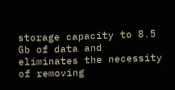storage capacity to 8.5 Gb of data and eliminates the necessity of removing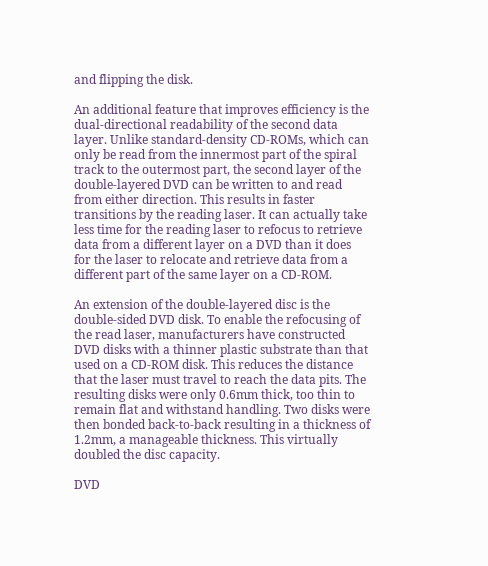and flipping the disk.

An additional feature that improves efficiency is the dual-directional readability of the second data layer. Unlike standard-density CD-ROMs, which can only be read from the innermost part of the spiral track to the outermost part, the second layer of the double-layered DVD can be written to and read from either direction. This results in faster transitions by the reading laser. It can actually take less time for the reading laser to refocus to retrieve data from a different layer on a DVD than it does for the laser to relocate and retrieve data from a different part of the same layer on a CD-ROM.

An extension of the double-layered disc is the double-sided DVD disk. To enable the refocusing of the read laser, manufacturers have constructed DVD disks with a thinner plastic substrate than that used on a CD-ROM disk. This reduces the distance that the laser must travel to reach the data pits. The resulting disks were only 0.6mm thick, too thin to remain flat and withstand handling. Two disks were then bonded back-to-back resulting in a thickness of 1.2mm, a manageable thickness. This virtually doubled the disc capacity.

DVD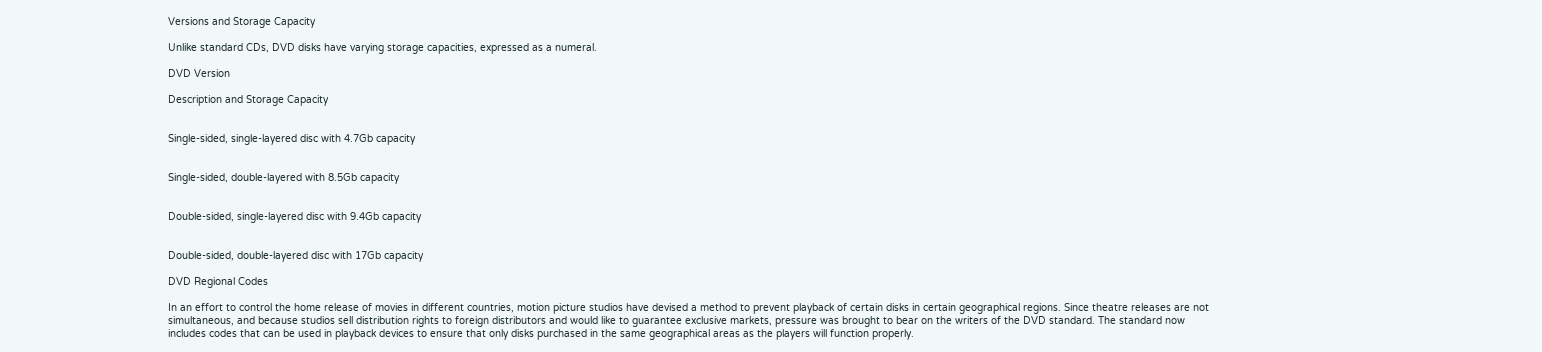Versions and Storage Capacity

Unlike standard CDs, DVD disks have varying storage capacities, expressed as a numeral.

DVD Version

Description and Storage Capacity


Single-sided, single-layered disc with 4.7Gb capacity


Single-sided, double-layered with 8.5Gb capacity


Double-sided, single-layered disc with 9.4Gb capacity


Double-sided, double-layered disc with 17Gb capacity

DVD Regional Codes

In an effort to control the home release of movies in different countries, motion picture studios have devised a method to prevent playback of certain disks in certain geographical regions. Since theatre releases are not simultaneous, and because studios sell distribution rights to foreign distributors and would like to guarantee exclusive markets, pressure was brought to bear on the writers of the DVD standard. The standard now includes codes that can be used in playback devices to ensure that only disks purchased in the same geographical areas as the players will function properly.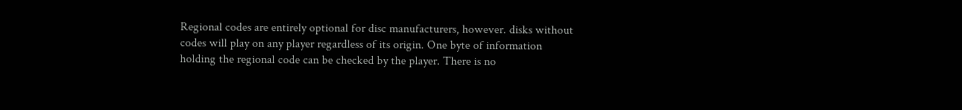Regional codes are entirely optional for disc manufacturers, however. disks without codes will play on any player regardless of its origin. One byte of information holding the regional code can be checked by the player. There is no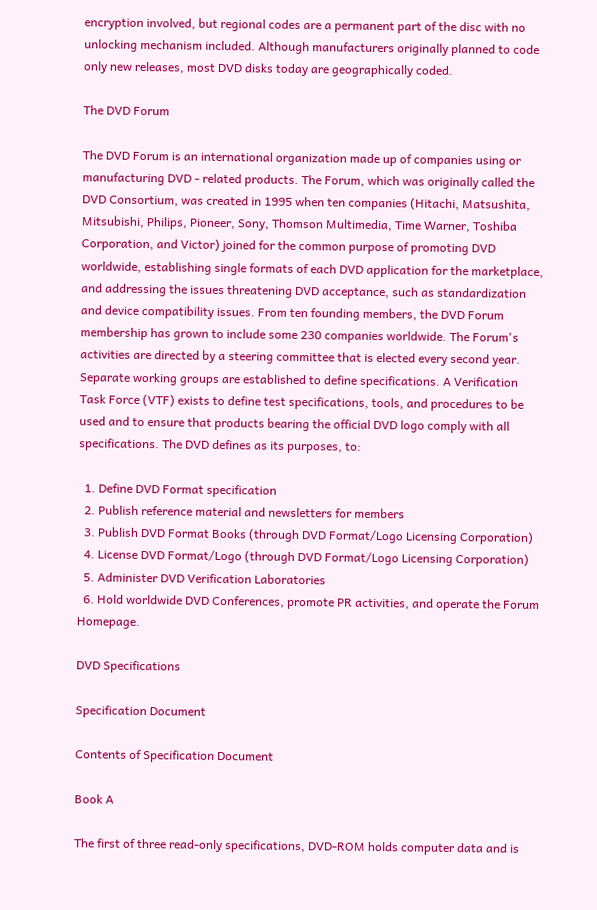encryption involved, but regional codes are a permanent part of the disc with no unlocking mechanism included. Although manufacturers originally planned to code only new releases, most DVD disks today are geographically coded.

The DVD Forum

The DVD Forum is an international organization made up of companies using or manufacturing DVD - related products. The Forum, which was originally called the DVD Consortium, was created in 1995 when ten companies (Hitachi, Matsushita, Mitsubishi, Philips, Pioneer, Sony, Thomson Multimedia, Time Warner, Toshiba Corporation, and Victor) joined for the common purpose of promoting DVD worldwide, establishing single formats of each DVD application for the marketplace, and addressing the issues threatening DVD acceptance, such as standardization and device compatibility issues. From ten founding members, the DVD Forum membership has grown to include some 230 companies worldwide. The Forum's activities are directed by a steering committee that is elected every second year. Separate working groups are established to define specifications. A Verification Task Force (VTF) exists to define test specifications, tools, and procedures to be used and to ensure that products bearing the official DVD logo comply with all specifications. The DVD defines as its purposes, to:

  1. Define DVD Format specification
  2. Publish reference material and newsletters for members
  3. Publish DVD Format Books (through DVD Format/Logo Licensing Corporation)
  4. License DVD Format/Logo (through DVD Format/Logo Licensing Corporation)
  5. Administer DVD Verification Laboratories
  6. Hold worldwide DVD Conferences, promote PR activities, and operate the Forum Homepage.

DVD Specifications

Specification Document

Contents of Specification Document

Book A

The first of three read-only specifications, DVD-ROM holds computer data and is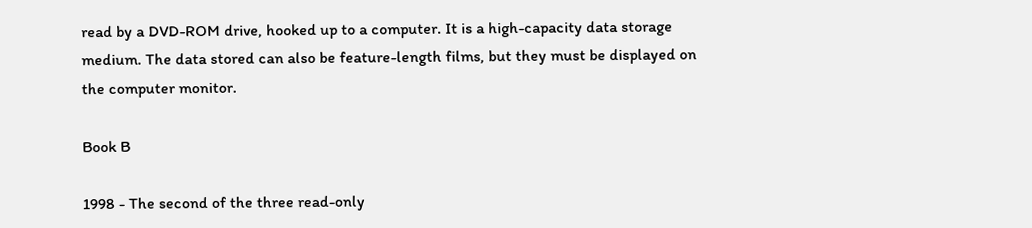read by a DVD-ROM drive, hooked up to a computer. It is a high-capacity data storage medium. The data stored can also be feature-length films, but they must be displayed on the computer monitor.

Book B

1998 - The second of the three read-only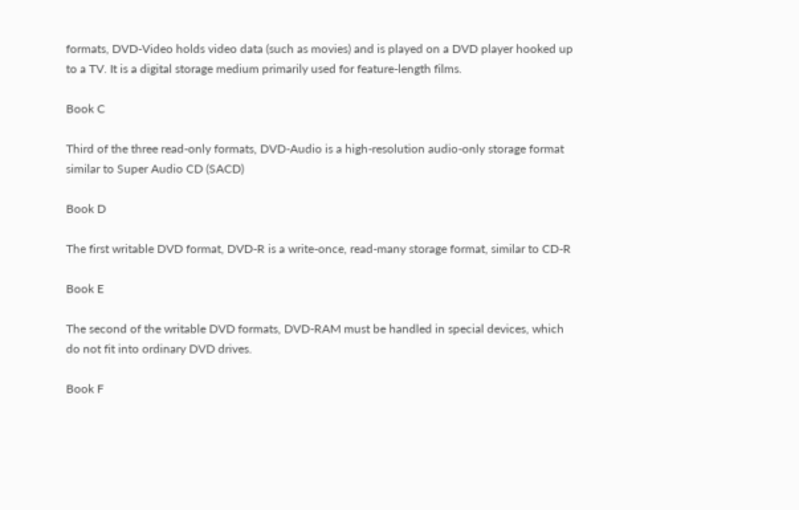formats, DVD-Video holds video data (such as movies) and is played on a DVD player hooked up to a TV. It is a digital storage medium primarily used for feature-length films.

Book C

Third of the three read-only formats, DVD-Audio is a high-resolution audio-only storage format similar to Super Audio CD (SACD)

Book D

The first writable DVD format, DVD-R is a write-once, read-many storage format, similar to CD-R

Book E

The second of the writable DVD formats, DVD-RAM must be handled in special devices, which do not fit into ordinary DVD drives.

Book F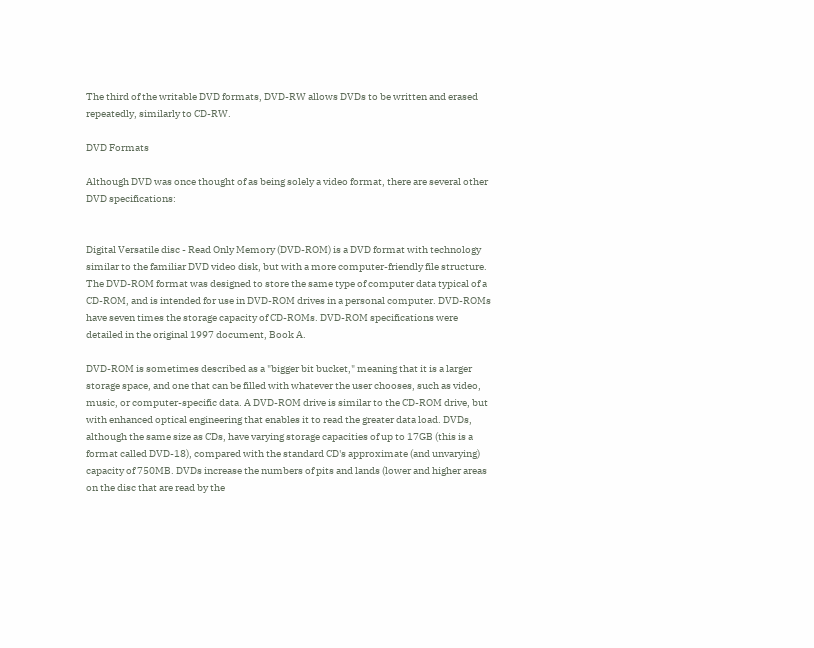The third of the writable DVD formats, DVD-RW allows DVDs to be written and erased repeatedly, similarly to CD-RW.

DVD Formats

Although DVD was once thought of as being solely a video format, there are several other DVD specifications:


Digital Versatile disc - Read Only Memory (DVD-ROM) is a DVD format with technology similar to the familiar DVD video disk, but with a more computer-friendly file structure. The DVD-ROM format was designed to store the same type of computer data typical of a CD-ROM, and is intended for use in DVD-ROM drives in a personal computer. DVD-ROMs have seven times the storage capacity of CD-ROMs. DVD-ROM specifications were detailed in the original 1997 document, Book A.

DVD-ROM is sometimes described as a "bigger bit bucket," meaning that it is a larger storage space, and one that can be filled with whatever the user chooses, such as video, music, or computer-specific data. A DVD-ROM drive is similar to the CD-ROM drive, but with enhanced optical engineering that enables it to read the greater data load. DVDs, although the same size as CDs, have varying storage capacities of up to 17GB (this is a format called DVD-18), compared with the standard CD's approximate (and unvarying) capacity of 750MB. DVDs increase the numbers of pits and lands (lower and higher areas on the disc that are read by the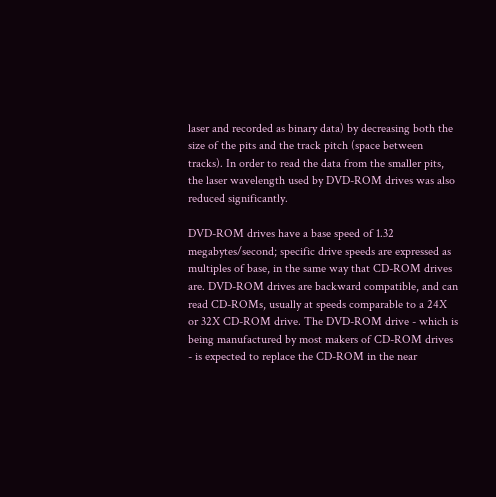laser and recorded as binary data) by decreasing both the size of the pits and the track pitch (space between tracks). In order to read the data from the smaller pits, the laser wavelength used by DVD-ROM drives was also reduced significantly.

DVD-ROM drives have a base speed of 1.32 megabytes/second; specific drive speeds are expressed as multiples of base, in the same way that CD-ROM drives are. DVD-ROM drives are backward compatible, and can read CD-ROMs, usually at speeds comparable to a 24X or 32X CD-ROM drive. The DVD-ROM drive - which is being manufactured by most makers of CD-ROM drives - is expected to replace the CD-ROM in the near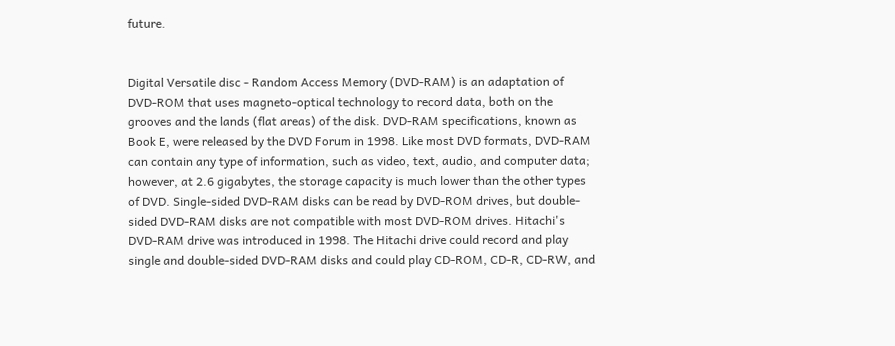future.


Digital Versatile disc - Random Access Memory (DVD-RAM) is an adaptation of DVD-ROM that uses magneto-optical technology to record data, both on the grooves and the lands (flat areas) of the disk. DVD-RAM specifications, known as Book E, were released by the DVD Forum in 1998. Like most DVD formats, DVD-RAM can contain any type of information, such as video, text, audio, and computer data; however, at 2.6 gigabytes, the storage capacity is much lower than the other types of DVD. Single-sided DVD-RAM disks can be read by DVD-ROM drives, but double-sided DVD-RAM disks are not compatible with most DVD-ROM drives. Hitachi's DVD-RAM drive was introduced in 1998. The Hitachi drive could record and play single and double-sided DVD-RAM disks and could play CD-ROM, CD-R, CD-RW, and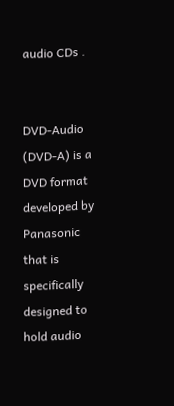audio CDs .


DVD-Audio (DVD-A) is a DVD format developed by Panasonic that is specifically designed to hold audio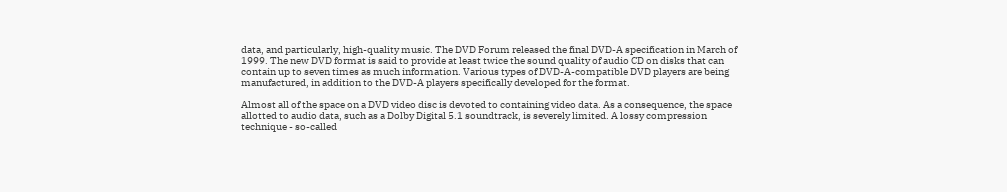data, and particularly, high-quality music. The DVD Forum released the final DVD-A specification in March of 1999. The new DVD format is said to provide at least twice the sound quality of audio CD on disks that can contain up to seven times as much information. Various types of DVD-A-compatible DVD players are being manufactured, in addition to the DVD-A players specifically developed for the format.

Almost all of the space on a DVD video disc is devoted to containing video data. As a consequence, the space allotted to audio data, such as a Dolby Digital 5.1 soundtrack, is severely limited. A lossy compression technique - so-called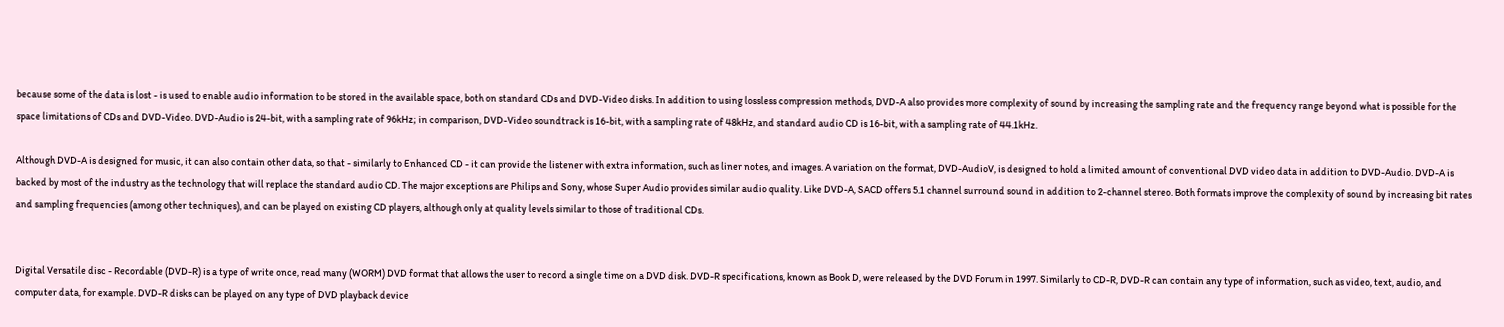because some of the data is lost - is used to enable audio information to be stored in the available space, both on standard CDs and DVD-Video disks. In addition to using lossless compression methods, DVD-A also provides more complexity of sound by increasing the sampling rate and the frequency range beyond what is possible for the space limitations of CDs and DVD-Video. DVD-Audio is 24-bit, with a sampling rate of 96kHz; in comparison, DVD-Video soundtrack is 16-bit, with a sampling rate of 48kHz, and standard audio CD is 16-bit, with a sampling rate of 44.1kHz.

Although DVD-A is designed for music, it can also contain other data, so that - similarly to Enhanced CD - it can provide the listener with extra information, such as liner notes, and images. A variation on the format, DVD-AudioV, is designed to hold a limited amount of conventional DVD video data in addition to DVD-Audio. DVD-A is backed by most of the industry as the technology that will replace the standard audio CD. The major exceptions are Philips and Sony, whose Super Audio provides similar audio quality. Like DVD-A, SACD offers 5.1 channel surround sound in addition to 2-channel stereo. Both formats improve the complexity of sound by increasing bit rates and sampling frequencies (among other techniques), and can be played on existing CD players, although only at quality levels similar to those of traditional CDs.


Digital Versatile disc - Recordable (DVD-R) is a type of write once, read many (WORM) DVD format that allows the user to record a single time on a DVD disk. DVD-R specifications, known as Book D, were released by the DVD Forum in 1997. Similarly to CD-R, DVD-R can contain any type of information, such as video, text, audio, and computer data, for example. DVD-R disks can be played on any type of DVD playback device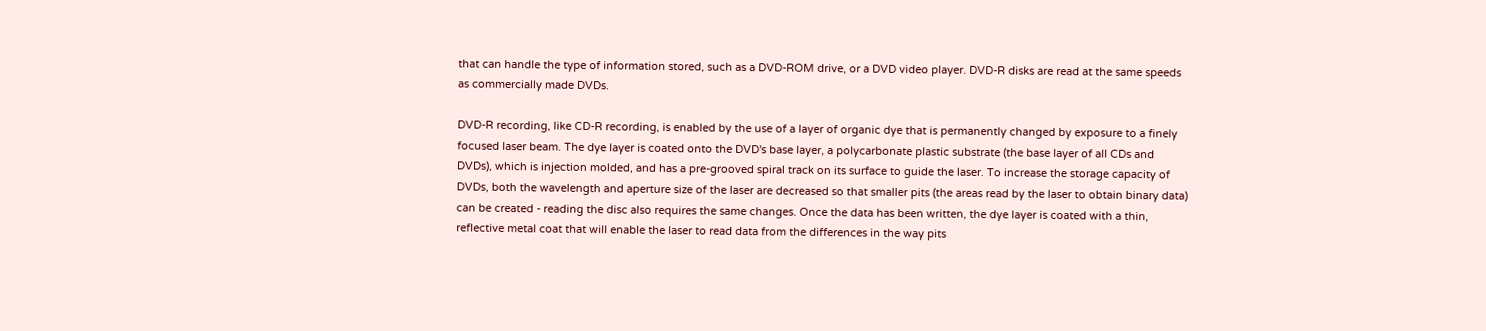that can handle the type of information stored, such as a DVD-ROM drive, or a DVD video player. DVD-R disks are read at the same speeds as commercially made DVDs.

DVD-R recording, like CD-R recording, is enabled by the use of a layer of organic dye that is permanently changed by exposure to a finely focused laser beam. The dye layer is coated onto the DVD's base layer, a polycarbonate plastic substrate (the base layer of all CDs and DVDs), which is injection molded, and has a pre-grooved spiral track on its surface to guide the laser. To increase the storage capacity of DVDs, both the wavelength and aperture size of the laser are decreased so that smaller pits (the areas read by the laser to obtain binary data) can be created - reading the disc also requires the same changes. Once the data has been written, the dye layer is coated with a thin, reflective metal coat that will enable the laser to read data from the differences in the way pits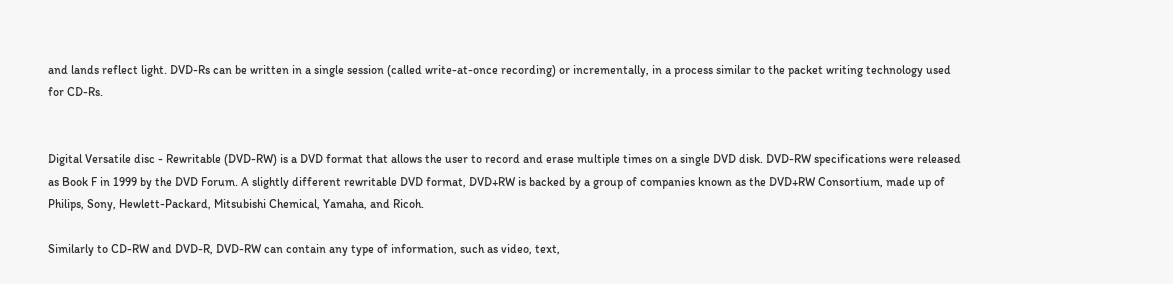and lands reflect light. DVD-Rs can be written in a single session (called write-at-once recording) or incrementally, in a process similar to the packet writing technology used for CD-Rs.


Digital Versatile disc - Rewritable (DVD-RW) is a DVD format that allows the user to record and erase multiple times on a single DVD disk. DVD-RW specifications were released as Book F in 1999 by the DVD Forum. A slightly different rewritable DVD format, DVD+RW is backed by a group of companies known as the DVD+RW Consortium, made up of Philips, Sony, Hewlett-Packard, Mitsubishi Chemical, Yamaha, and Ricoh.

Similarly to CD-RW and DVD-R, DVD-RW can contain any type of information, such as video, text,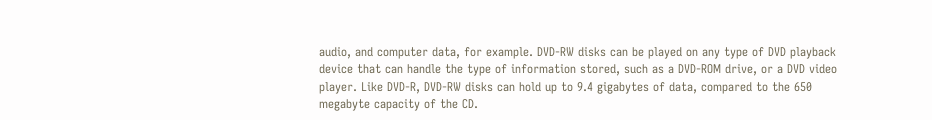audio, and computer data, for example. DVD-RW disks can be played on any type of DVD playback device that can handle the type of information stored, such as a DVD-ROM drive, or a DVD video player. Like DVD-R, DVD-RW disks can hold up to 9.4 gigabytes of data, compared to the 650 megabyte capacity of the CD.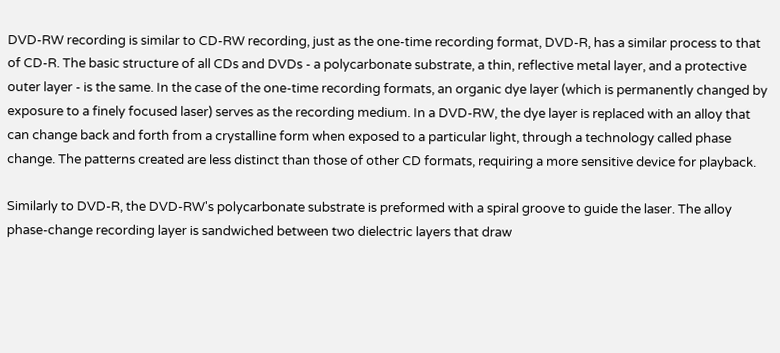DVD-RW recording is similar to CD-RW recording, just as the one-time recording format, DVD-R, has a similar process to that of CD-R. The basic structure of all CDs and DVDs - a polycarbonate substrate, a thin, reflective metal layer, and a protective outer layer - is the same. In the case of the one-time recording formats, an organic dye layer (which is permanently changed by exposure to a finely focused laser) serves as the recording medium. In a DVD-RW, the dye layer is replaced with an alloy that can change back and forth from a crystalline form when exposed to a particular light, through a technology called phase change. The patterns created are less distinct than those of other CD formats, requiring a more sensitive device for playback.

Similarly to DVD-R, the DVD-RW's polycarbonate substrate is preformed with a spiral groove to guide the laser. The alloy phase-change recording layer is sandwiched between two dielectric layers that draw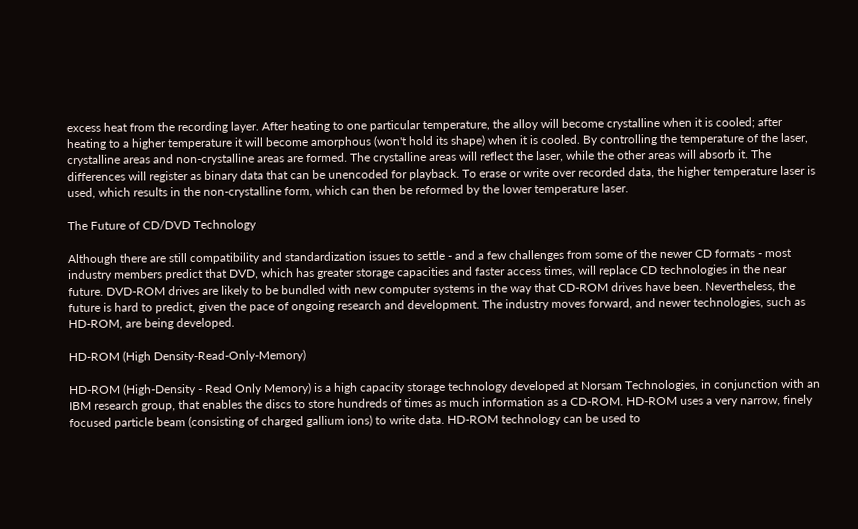excess heat from the recording layer. After heating to one particular temperature, the alloy will become crystalline when it is cooled; after heating to a higher temperature it will become amorphous (won't hold its shape) when it is cooled. By controlling the temperature of the laser, crystalline areas and non-crystalline areas are formed. The crystalline areas will reflect the laser, while the other areas will absorb it. The differences will register as binary data that can be unencoded for playback. To erase or write over recorded data, the higher temperature laser is used, which results in the non-crystalline form, which can then be reformed by the lower temperature laser.

The Future of CD/DVD Technology

Although there are still compatibility and standardization issues to settle - and a few challenges from some of the newer CD formats - most industry members predict that DVD, which has greater storage capacities and faster access times, will replace CD technologies in the near future. DVD-ROM drives are likely to be bundled with new computer systems in the way that CD-ROM drives have been. Nevertheless, the future is hard to predict, given the pace of ongoing research and development. The industry moves forward, and newer technologies, such as HD-ROM, are being developed.

HD-ROM (High Density-Read-Only-Memory)

HD-ROM (High-Density - Read Only Memory) is a high capacity storage technology developed at Norsam Technologies, in conjunction with an IBM research group, that enables the discs to store hundreds of times as much information as a CD-ROM. HD-ROM uses a very narrow, finely focused particle beam (consisting of charged gallium ions) to write data. HD-ROM technology can be used to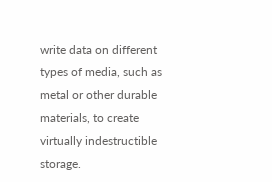write data on different types of media, such as metal or other durable materials, to create virtually indestructible storage.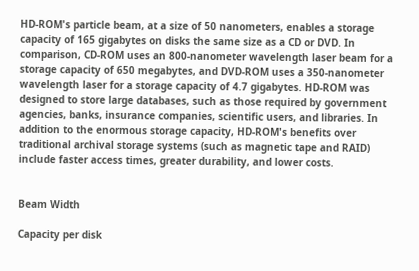HD-ROM's particle beam, at a size of 50 nanometers, enables a storage capacity of 165 gigabytes on disks the same size as a CD or DVD. In comparison, CD-ROM uses an 800-nanometer wavelength laser beam for a storage capacity of 650 megabytes, and DVD-ROM uses a 350-nanometer wavelength laser for a storage capacity of 4.7 gigabytes. HD-ROM was designed to store large databases, such as those required by government agencies, banks, insurance companies, scientific users, and libraries. In addition to the enormous storage capacity, HD-ROM's benefits over traditional archival storage systems (such as magnetic tape and RAID) include faster access times, greater durability, and lower costs.


Beam Width

Capacity per disk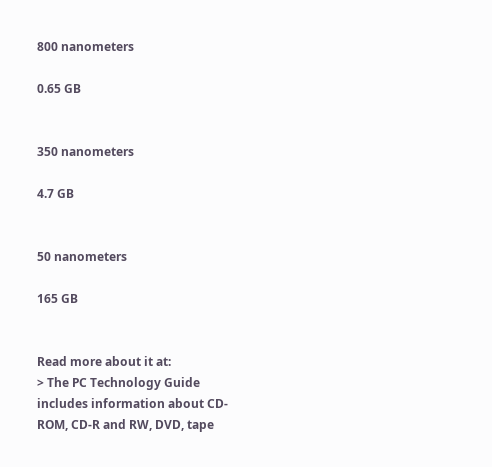800 nanometers

0.65 GB


350 nanometers

4.7 GB


50 nanometers

165 GB


Read more about it at:
> The PC Technology Guide includes information about CD-ROM, CD-R and RW, DVD, tape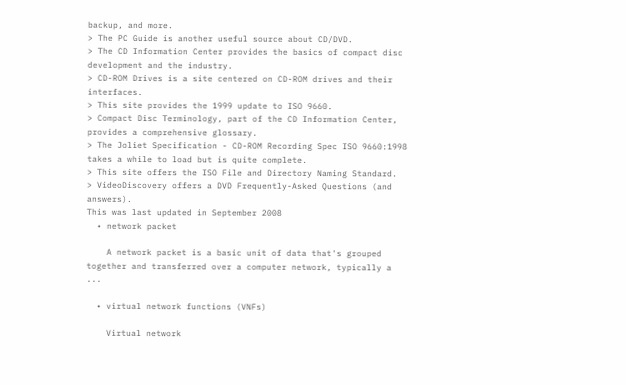backup, and more.
> The PC Guide is another useful source about CD/DVD.
> The CD Information Center provides the basics of compact disc development and the industry.
> CD-ROM Drives is a site centered on CD-ROM drives and their interfaces.
> This site provides the 1999 update to ISO 9660.
> Compact Disc Terminology, part of the CD Information Center, provides a comprehensive glossary.
> The Joliet Specification - CD-ROM Recording Spec ISO 9660:1998 takes a while to load but is quite complete.
> This site offers the ISO File and Directory Naming Standard.
> VideoDiscovery offers a DVD Frequently-Asked Questions (and answers).
This was last updated in September 2008
  • network packet

    A network packet is a basic unit of data that's grouped together and transferred over a computer network, typically a ...

  • virtual network functions (VNFs)

    Virtual network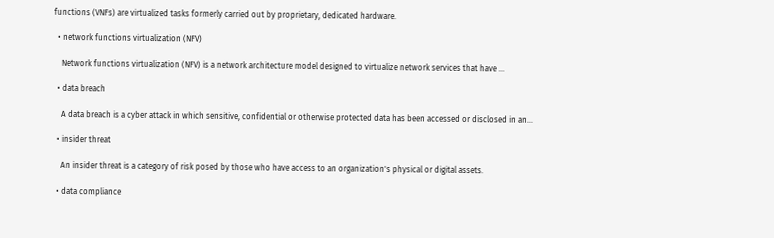functions (VNFs) are virtualized tasks formerly carried out by proprietary, dedicated hardware.

  • network functions virtualization (NFV)

    Network functions virtualization (NFV) is a network architecture model designed to virtualize network services that have ...

  • data breach

    A data breach is a cyber attack in which sensitive, confidential or otherwise protected data has been accessed or disclosed in an...

  • insider threat

    An insider threat is a category of risk posed by those who have access to an organization's physical or digital assets.

  • data compliance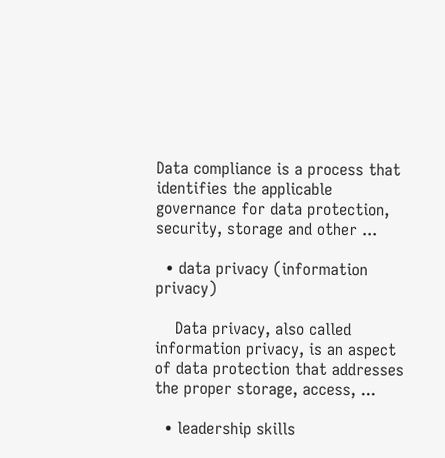Data compliance is a process that identifies the applicable governance for data protection, security, storage and other ...

  • data privacy (information privacy)

    Data privacy, also called information privacy, is an aspect of data protection that addresses the proper storage, access, ...

  • leadership skills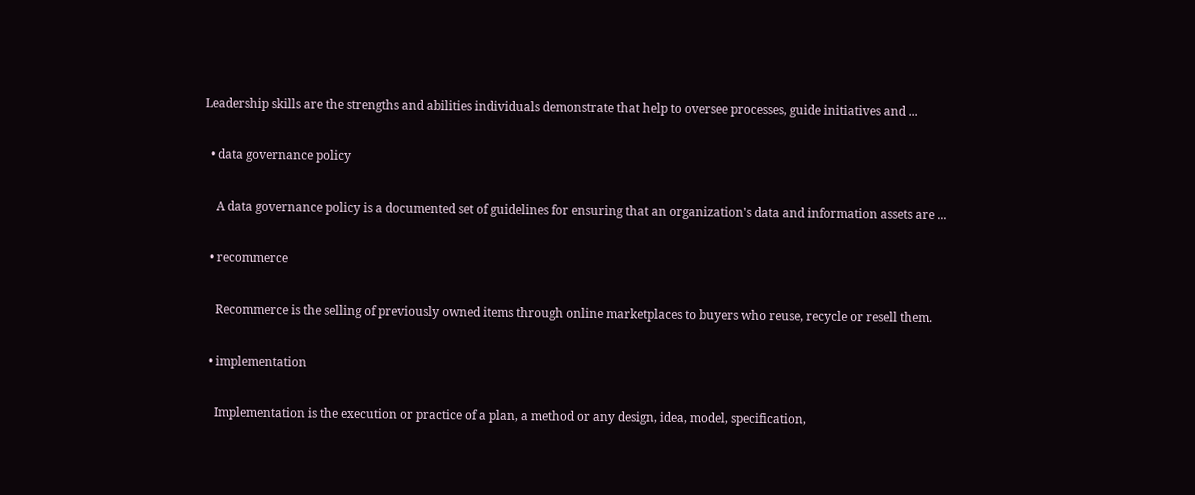Leadership skills are the strengths and abilities individuals demonstrate that help to oversee processes, guide initiatives and ...

  • data governance policy

    A data governance policy is a documented set of guidelines for ensuring that an organization's data and information assets are ...

  • recommerce

    Recommerce is the selling of previously owned items through online marketplaces to buyers who reuse, recycle or resell them.

  • implementation

    Implementation is the execution or practice of a plan, a method or any design, idea, model, specification,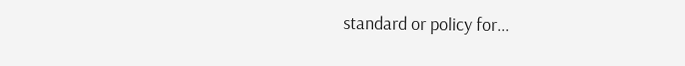standard or policy for...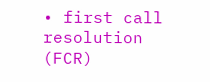• first call resolution (FCR)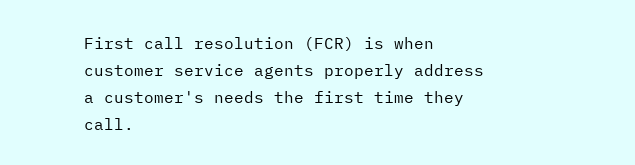First call resolution (FCR) is when customer service agents properly address a customer's needs the first time they call.